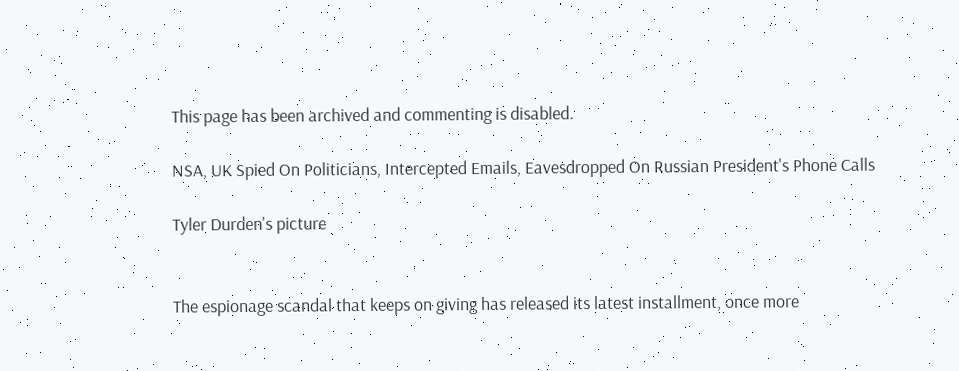This page has been archived and commenting is disabled.

NSA, UK Spied On Politicians, Intercepted Emails, Eavesdropped On Russian President's Phone Calls

Tyler Durden's picture


The espionage scandal that keeps on giving has released its latest installment, once more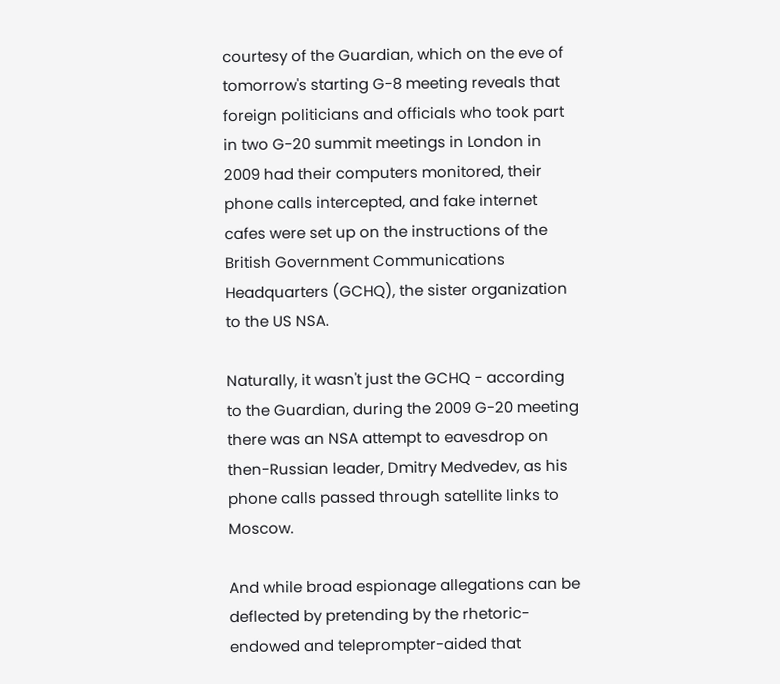courtesy of the Guardian, which on the eve of tomorrow's starting G-8 meeting reveals that foreign politicians and officials who took part in two G-20 summit meetings in London in 2009 had their computers monitored, their phone calls intercepted, and fake internet cafes were set up on the instructions of the British Government Communications Headquarters (GCHQ), the sister organization to the US NSA.

Naturally, it wasn't just the GCHQ - according to the Guardian, during the 2009 G-20 meeting there was an NSA attempt to eavesdrop on then-Russian leader, Dmitry Medvedev, as his phone calls passed through satellite links to Moscow.

And while broad espionage allegations can be deflected by pretending by the rhetoric-endowed and teleprompter-aided that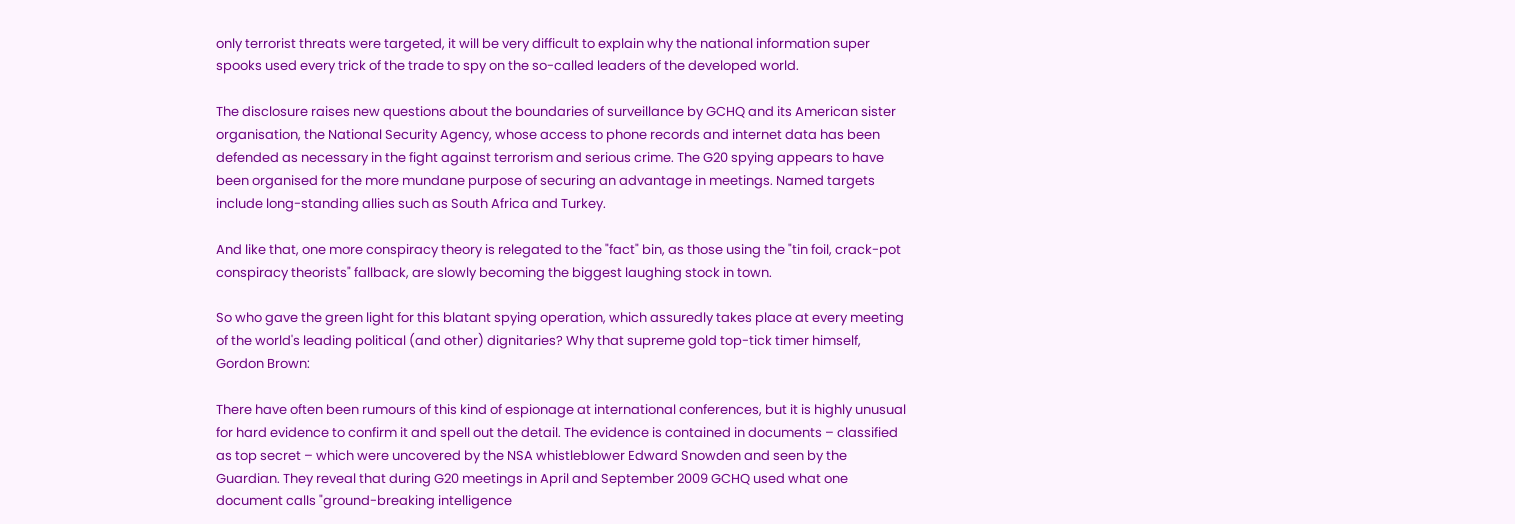only terrorist threats were targeted, it will be very difficult to explain why the national information super spooks used every trick of the trade to spy on the so-called leaders of the developed world.

The disclosure raises new questions about the boundaries of surveillance by GCHQ and its American sister organisation, the National Security Agency, whose access to phone records and internet data has been defended as necessary in the fight against terrorism and serious crime. The G20 spying appears to have been organised for the more mundane purpose of securing an advantage in meetings. Named targets include long-standing allies such as South Africa and Turkey.

And like that, one more conspiracy theory is relegated to the "fact" bin, as those using the "tin foil, crack-pot conspiracy theorists" fallback, are slowly becoming the biggest laughing stock in town.

So who gave the green light for this blatant spying operation, which assuredly takes place at every meeting of the world's leading political (and other) dignitaries? Why that supreme gold top-tick timer himself, Gordon Brown:

There have often been rumours of this kind of espionage at international conferences, but it is highly unusual for hard evidence to confirm it and spell out the detail. The evidence is contained in documents – classified as top secret – which were uncovered by the NSA whistleblower Edward Snowden and seen by the Guardian. They reveal that during G20 meetings in April and September 2009 GCHQ used what one document calls "ground-breaking intelligence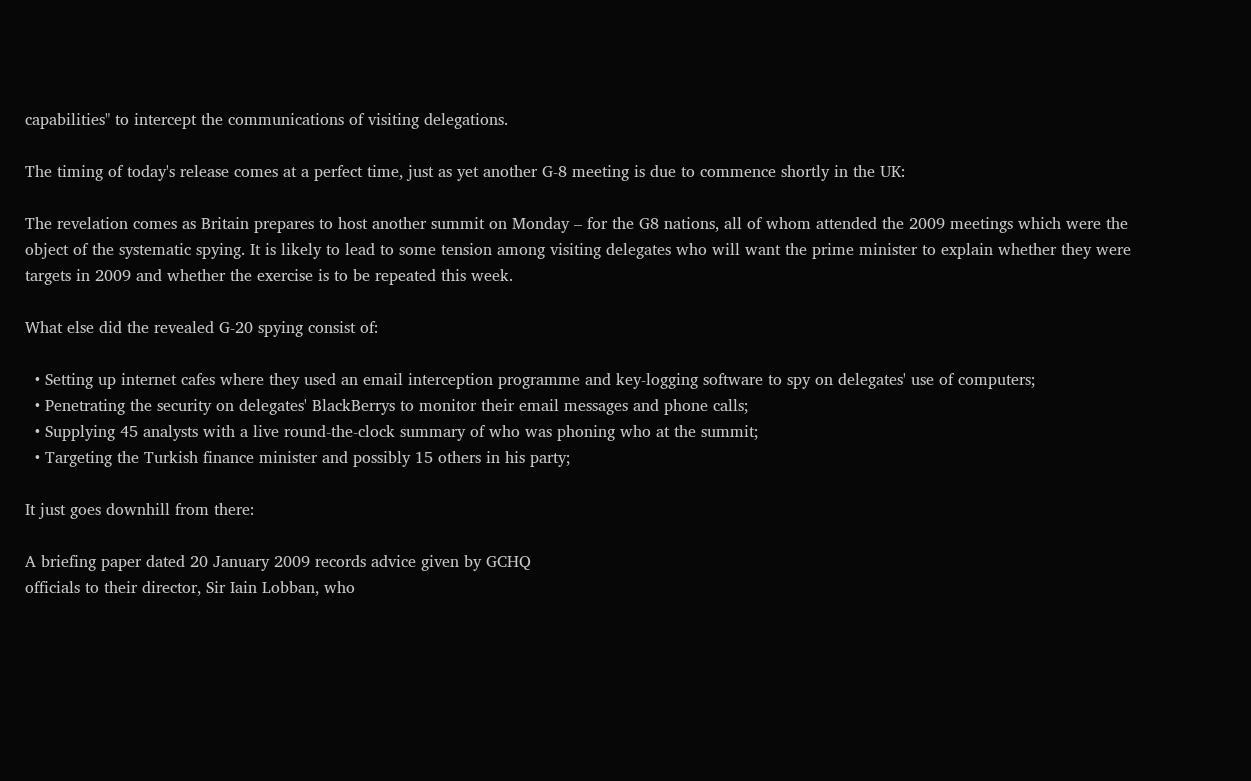capabilities" to intercept the communications of visiting delegations.

The timing of today's release comes at a perfect time, just as yet another G-8 meeting is due to commence shortly in the UK:

The revelation comes as Britain prepares to host another summit on Monday – for the G8 nations, all of whom attended the 2009 meetings which were the object of the systematic spying. It is likely to lead to some tension among visiting delegates who will want the prime minister to explain whether they were targets in 2009 and whether the exercise is to be repeated this week.

What else did the revealed G-20 spying consist of:

  • Setting up internet cafes where they used an email interception programme and key-logging software to spy on delegates' use of computers;
  • Penetrating the security on delegates' BlackBerrys to monitor their email messages and phone calls;
  • Supplying 45 analysts with a live round-the-clock summary of who was phoning who at the summit;
  • Targeting the Turkish finance minister and possibly 15 others in his party;

It just goes downhill from there:

A briefing paper dated 20 January 2009 records advice given by GCHQ
officials to their director, Sir Iain Lobban, who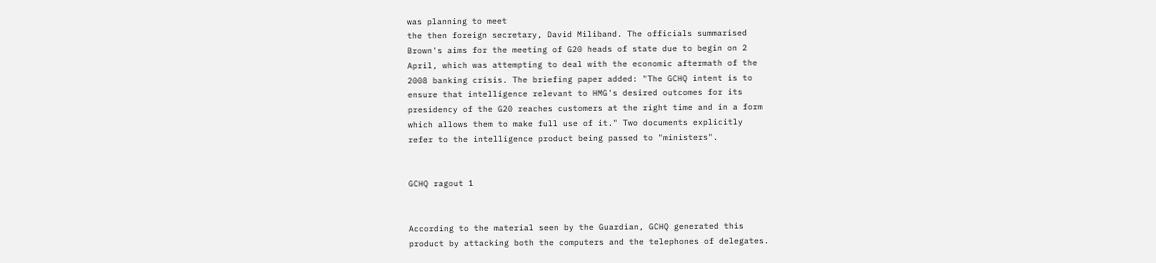was planning to meet
the then foreign secretary, David Miliband. The officials summarised
Brown's aims for the meeting of G20 heads of state due to begin on 2
April, which was attempting to deal with the economic aftermath of the
2008 banking crisis. The briefing paper added: "The GCHQ intent is to
ensure that intelligence relevant to HMG's desired outcomes for its
presidency of the G20 reaches customers at the right time and in a form
which allows them to make full use of it." Two documents explicitly
refer to the intelligence product being passed to "ministers".


GCHQ ragout 1


According to the material seen by the Guardian, GCHQ generated this
product by attacking both the computers and the telephones of delegates.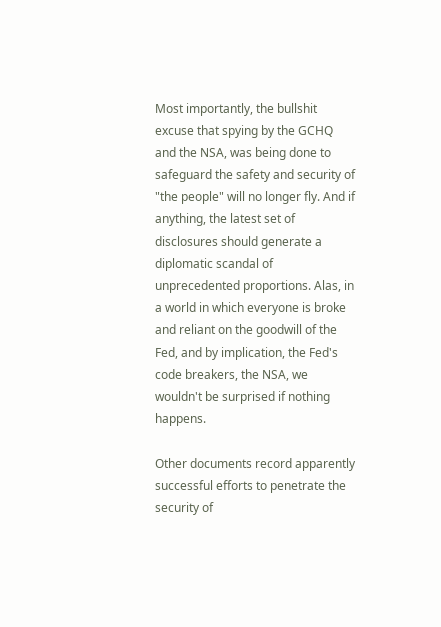Most importantly, the bullshit excuse that spying by the GCHQ and the NSA, was being done to safeguard the safety and security of "the people" will no longer fly. And if anything, the latest set of disclosures should generate a diplomatic scandal of unprecedented proportions. Alas, in a world in which everyone is broke and reliant on the goodwill of the Fed, and by implication, the Fed's code breakers, the NSA, we wouldn't be surprised if nothing happens.

Other documents record apparently successful efforts to penetrate the security of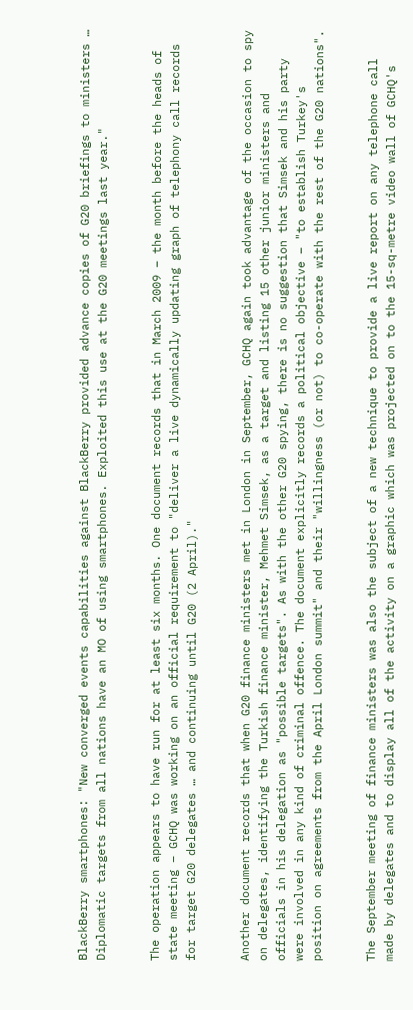BlackBerry smartphones: "New converged events capabilities against BlackBerry provided advance copies of G20 briefings to ministers … Diplomatic targets from all nations have an MO of using smartphones. Exploited this use at the G20 meetings last year."


The operation appears to have run for at least six months. One document records that in March 2009 – the month before the heads of state meeting – GCHQ was working on an official requirement to "deliver a live dynamically updating graph of telephony call records for target G20 delegates … and continuing until G20 (2 April)."


Another document records that when G20 finance ministers met in London in September, GCHQ again took advantage of the occasion to spy on delegates, identifying the Turkish finance minister, Mehmet Simsek, as a target and listing 15 other junior ministers and officials in his delegation as "possible targets". As with the other G20 spying, there is no suggestion that Simsek and his party were involved in any kind of criminal offence. The document explicitly records a political objective – "to establish Turkey's position on agreements from the April London summit" and their "willingness (or not) to co-operate with the rest of the G20 nations".


The September meeting of finance ministers was also the subject of a new technique to provide a live report on any telephone call made by delegates and to display all of the activity on a graphic which was projected on to the 15-sq-metre video wall of GCHQ's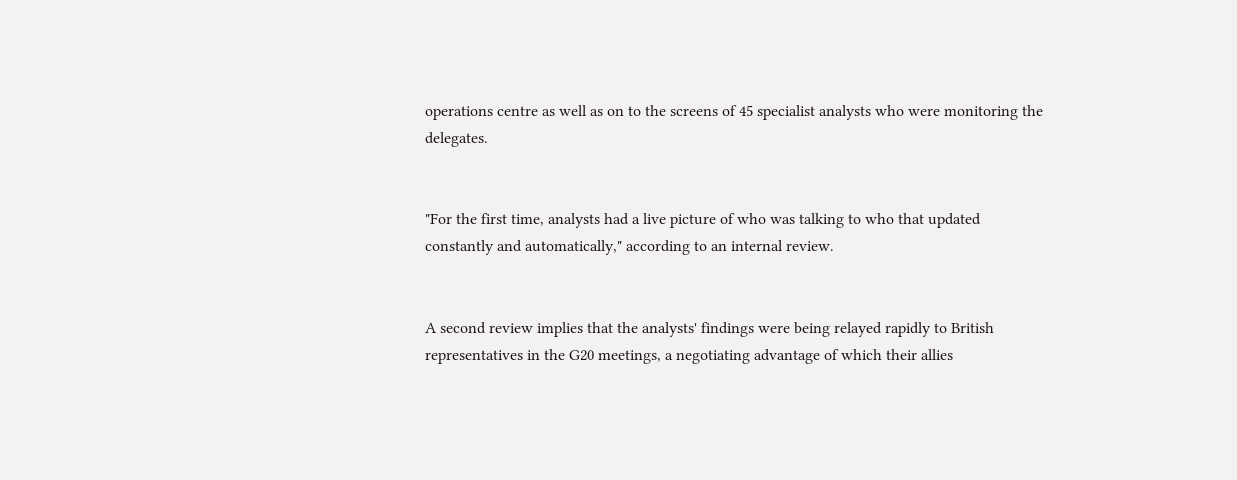operations centre as well as on to the screens of 45 specialist analysts who were monitoring the delegates.


"For the first time, analysts had a live picture of who was talking to who that updated constantly and automatically," according to an internal review.


A second review implies that the analysts' findings were being relayed rapidly to British representatives in the G20 meetings, a negotiating advantage of which their allies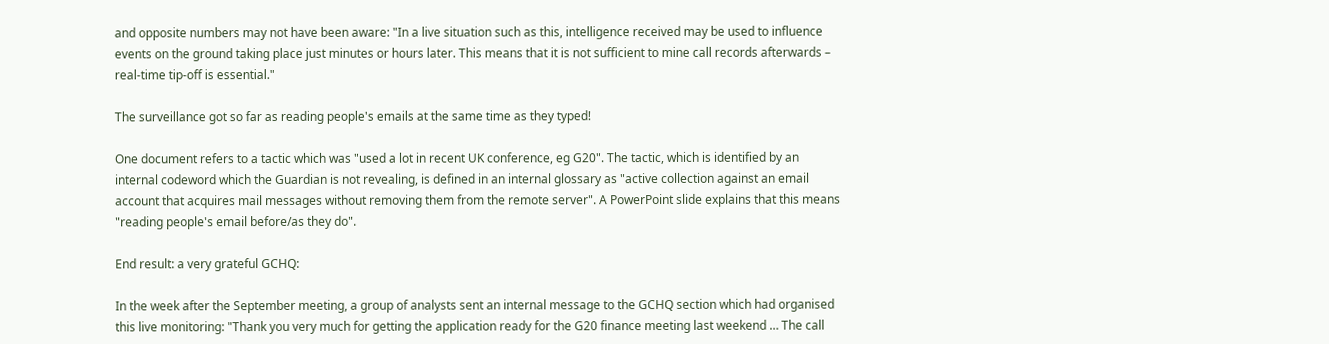and opposite numbers may not have been aware: "In a live situation such as this, intelligence received may be used to influence events on the ground taking place just minutes or hours later. This means that it is not sufficient to mine call records afterwards – real-time tip-off is essential."

The surveillance got so far as reading people's emails at the same time as they typed!

One document refers to a tactic which was "used a lot in recent UK conference, eg G20". The tactic, which is identified by an internal codeword which the Guardian is not revealing, is defined in an internal glossary as "active collection against an email account that acquires mail messages without removing them from the remote server". A PowerPoint slide explains that this means "reading people's email before/as they do".

End result: a very grateful GCHQ:

In the week after the September meeting, a group of analysts sent an internal message to the GCHQ section which had organised this live monitoring: "Thank you very much for getting the application ready for the G20 finance meeting last weekend … The call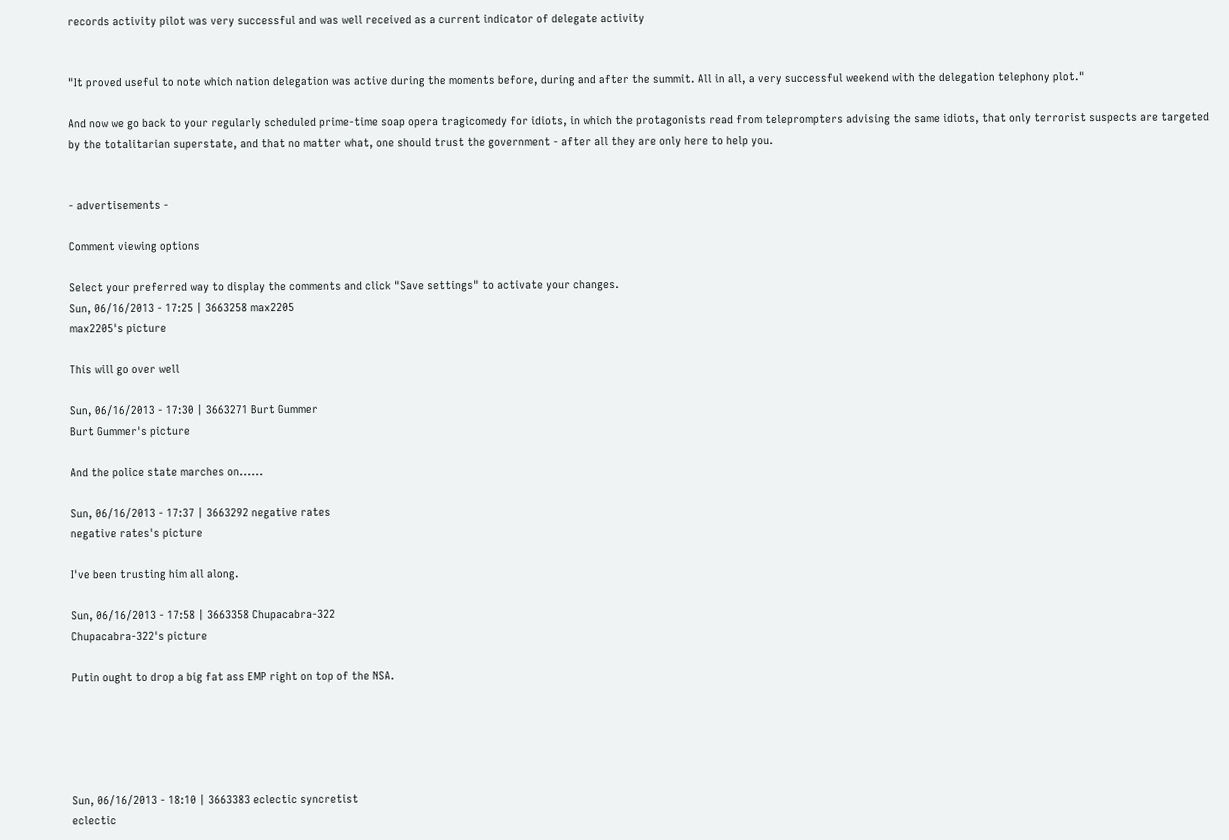records activity pilot was very successful and was well received as a current indicator of delegate activity


"It proved useful to note which nation delegation was active during the moments before, during and after the summit. All in all, a very successful weekend with the delegation telephony plot."

And now we go back to your regularly scheduled prime-time soap opera tragicomedy for idiots, in which the protagonists read from teleprompters advising the same idiots, that only terrorist suspects are targeted by the totalitarian superstate, and that no matter what, one should trust the government - after all they are only here to help you.


- advertisements -

Comment viewing options

Select your preferred way to display the comments and click "Save settings" to activate your changes.
Sun, 06/16/2013 - 17:25 | 3663258 max2205
max2205's picture

This will go over well

Sun, 06/16/2013 - 17:30 | 3663271 Burt Gummer
Burt Gummer's picture

And the police state marches on......

Sun, 06/16/2013 - 17:37 | 3663292 negative rates
negative rates's picture

I've been trusting him all along.

Sun, 06/16/2013 - 17:58 | 3663358 Chupacabra-322
Chupacabra-322's picture

Putin ought to drop a big fat ass EMP right on top of the NSA.





Sun, 06/16/2013 - 18:10 | 3663383 eclectic syncretist
eclectic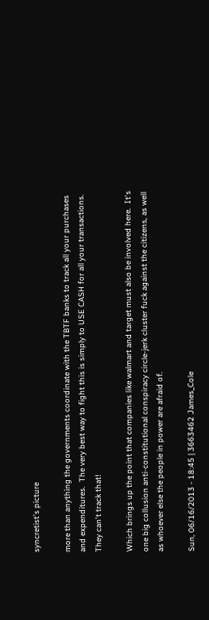syncretist's picture

more than anything the governments coordinate with the TBTF banks to track all your purchases and expenditures.  The very best way to fight this is simply to USE CASH for all your transactions.  They can't track that!

Which brings up the point that companies like walmart and target must also be involved here.  It's one big collusion anti-constitutional conspiracy circle-jerk cluster fuck against the citizens, as well as whoever else the people in power are afraid of.

Sun, 06/16/2013 - 18:45 | 3663462 James_Cole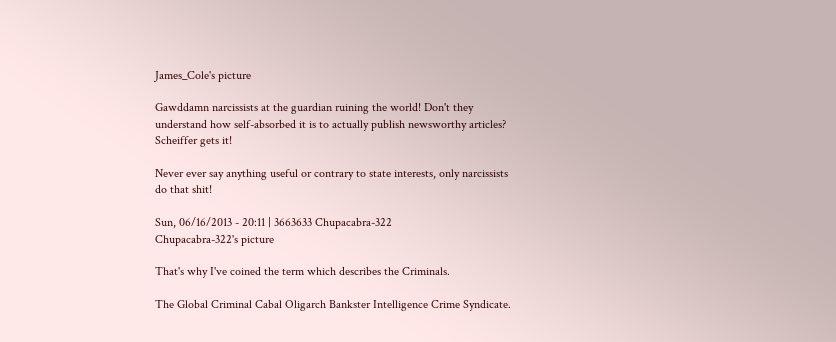James_Cole's picture

Gawddamn narcissists at the guardian ruining the world! Don't they understand how self-absorbed it is to actually publish newsworthy articles? Scheiffer gets it!

Never ever say anything useful or contrary to state interests, only narcissists do that shit!

Sun, 06/16/2013 - 20:11 | 3663633 Chupacabra-322
Chupacabra-322's picture

That's why I've coined the term which describes the Criminals.

The Global Criminal Cabal Oligarch Bankster Intelligence Crime Syndicate.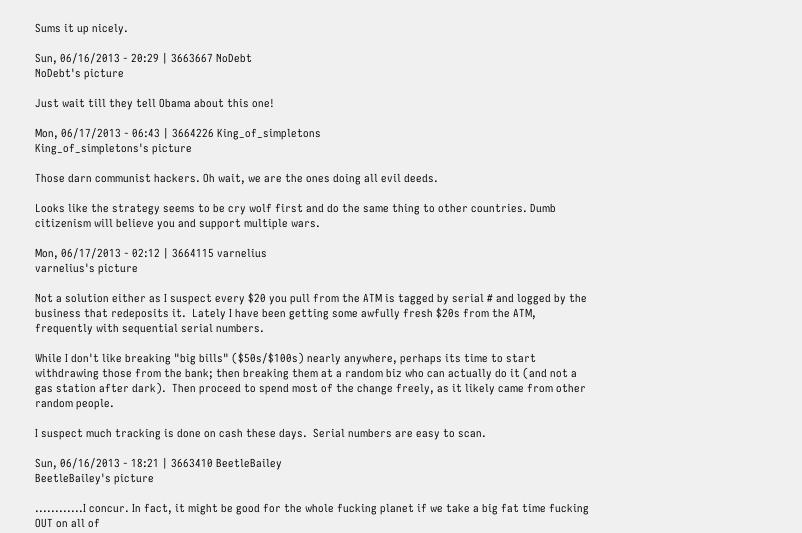Sums it up nicely.

Sun, 06/16/2013 - 20:29 | 3663667 NoDebt
NoDebt's picture

Just wait till they tell Obama about this one!

Mon, 06/17/2013 - 06:43 | 3664226 King_of_simpletons
King_of_simpletons's picture

Those darn communist hackers. Oh wait, we are the ones doing all evil deeds.

Looks like the strategy seems to be cry wolf first and do the same thing to other countries. Dumb citizenism will believe you and support multiple wars.

Mon, 06/17/2013 - 02:12 | 3664115 varnelius
varnelius's picture

Not a solution either as I suspect every $20 you pull from the ATM is tagged by serial # and logged by the business that redeposits it.  Lately I have been getting some awfully fresh $20s from the ATM, frequently with sequential serial numbers.

While I don't like breaking "big bills" ($50s/$100s) nearly anywhere, perhaps its time to start withdrawing those from the bank; then breaking them at a random biz who can actually do it (and not a gas station after dark).  Then proceed to spend most of the change freely, as it likely came from other random people.

I suspect much tracking is done on cash these days.  Serial numbers are easy to scan.

Sun, 06/16/2013 - 18:21 | 3663410 BeetleBailey
BeetleBailey's picture

............I concur. In fact, it might be good for the whole fucking planet if we take a big fat time fucking OUT on all of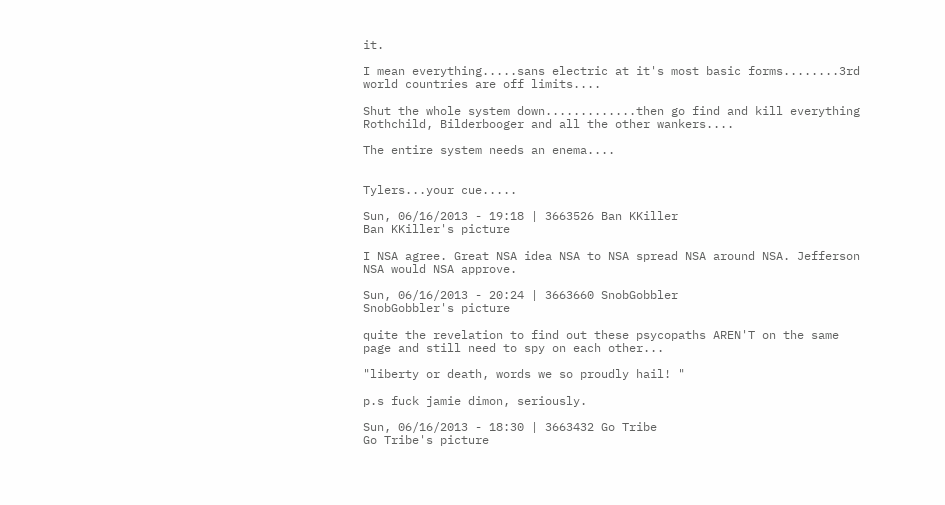it.

I mean everything.....sans electric at it's most basic forms........3rd world countries are off limits....

Shut the whole system down.............then go find and kill everything Rothchild, Bilderbooger and all the other wankers....

The entire system needs an enema....


Tylers...your cue.....

Sun, 06/16/2013 - 19:18 | 3663526 Ban KKiller
Ban KKiller's picture

I NSA agree. Great NSA idea NSA to NSA spread NSA around NSA. Jefferson NSA would NSA approve.

Sun, 06/16/2013 - 20:24 | 3663660 SnobGobbler
SnobGobbler's picture

quite the revelation to find out these psycopaths AREN'T on the same page and still need to spy on each other...

"liberty or death, words we so proudly hail! "

p.s fuck jamie dimon, seriously.

Sun, 06/16/2013 - 18:30 | 3663432 Go Tribe
Go Tribe's picture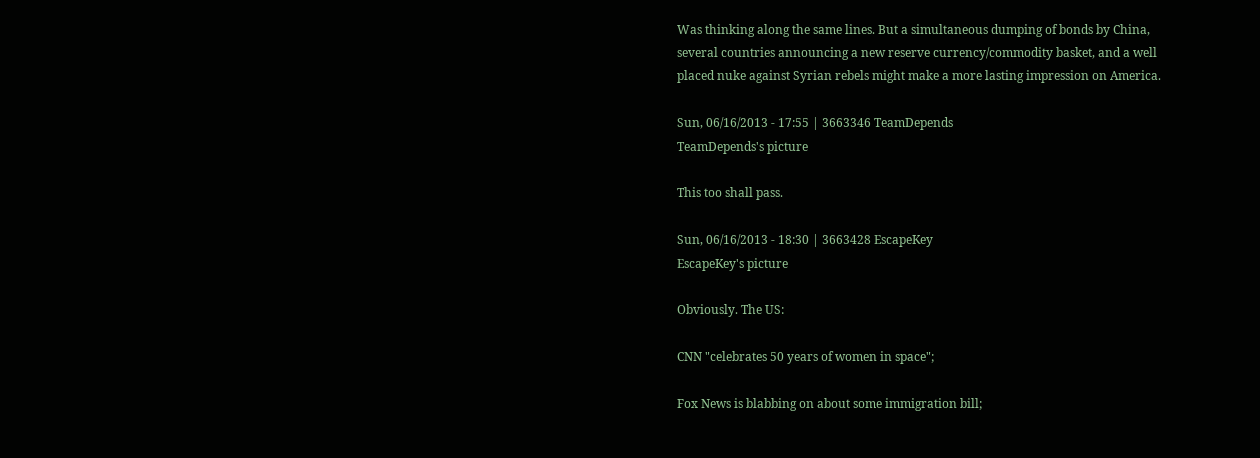Was thinking along the same lines. But a simultaneous dumping of bonds by China, several countries announcing a new reserve currency/commodity basket, and a well placed nuke against Syrian rebels might make a more lasting impression on America.

Sun, 06/16/2013 - 17:55 | 3663346 TeamDepends
TeamDepends's picture

This too shall pass.

Sun, 06/16/2013 - 18:30 | 3663428 EscapeKey
EscapeKey's picture

Obviously. The US:

CNN "celebrates 50 years of women in space";

Fox News is blabbing on about some immigration bill;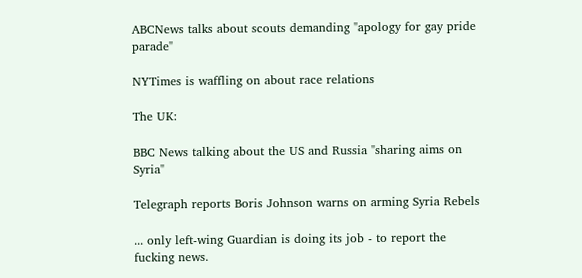ABCNews talks about scouts demanding "apology for gay pride parade"

NYTimes is waffling on about race relations

The UK:

BBC News talking about the US and Russia "sharing aims on Syria"

Telegraph reports Boris Johnson warns on arming Syria Rebels

... only left-wing Guardian is doing its job - to report the fucking news.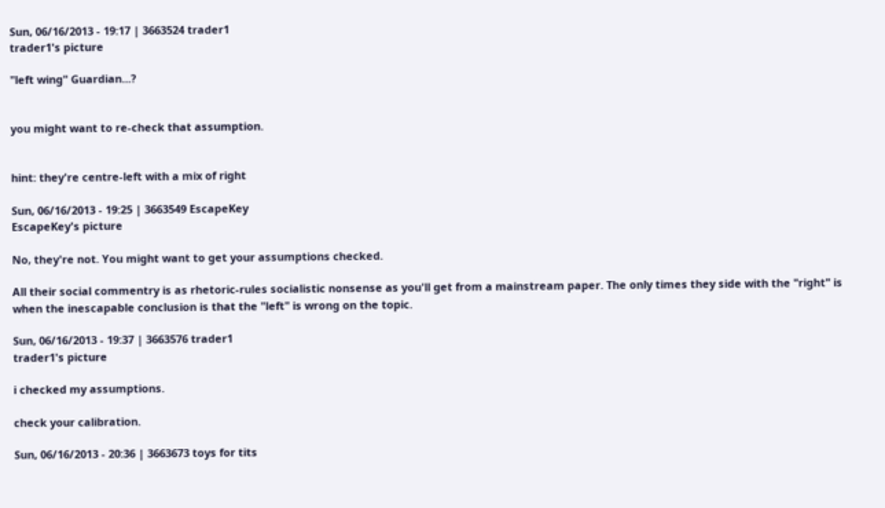Sun, 06/16/2013 - 19:17 | 3663524 trader1
trader1's picture

"left wing" Guardian...?


you might want to re-check that assumption.


hint: they're centre-left with a mix of right

Sun, 06/16/2013 - 19:25 | 3663549 EscapeKey
EscapeKey's picture

No, they're not. You might want to get your assumptions checked.

All their social commentry is as rhetoric-rules socialistic nonsense as you'll get from a mainstream paper. The only times they side with the "right" is when the inescapable conclusion is that the "left" is wrong on the topic.

Sun, 06/16/2013 - 19:37 | 3663576 trader1
trader1's picture

i checked my assumptions.

check your calibration.

Sun, 06/16/2013 - 20:36 | 3663673 toys for tits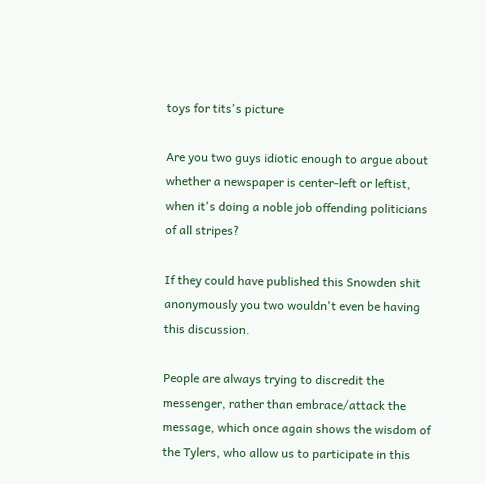toys for tits's picture

Are you two guys idiotic enough to argue about whether a newspaper is center-left or leftist, when it's doing a noble job offending politicians of all stripes?

If they could have published this Snowden shit anonymously you two wouldn't even be having this discussion.

People are always trying to discredit the messenger, rather than embrace/attack the message, which once again shows the wisdom of the Tylers, who allow us to participate in this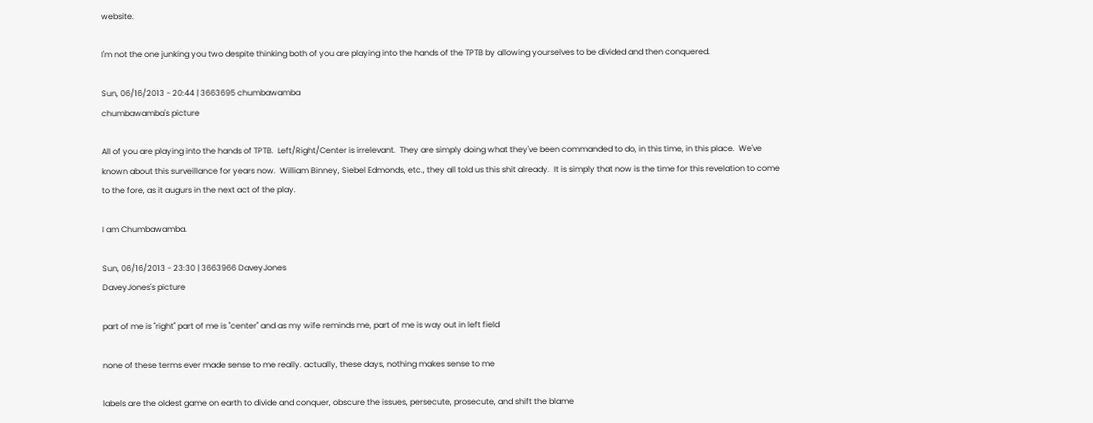website.

I'm not the one junking you two despite thinking both of you are playing into the hands of the TPTB by allowing yourselves to be divided and then conquered.

Sun, 06/16/2013 - 20:44 | 3663695 chumbawamba
chumbawamba's picture

All of you are playing into the hands of TPTB.  Left/Right/Center is irrelevant.  They are simply doing what they've been commanded to do, in this time, in this place.  We've known about this surveillance for years now.  William Binney, Siebel Edmonds, etc., they all told us this shit already.  It is simply that now is the time for this revelation to come to the fore, as it augurs in the next act of the play.

I am Chumbawamba.

Sun, 06/16/2013 - 23:30 | 3663966 DaveyJones
DaveyJones's picture

part of me is "right" part of me is "center" and as my wife reminds me, part of me is way out in left field

none of these terms ever made sense to me really. actually, these days, nothing makes sense to me

labels are the oldest game on earth to divide and conquer, obscure the issues, persecute, prosecute, and shift the blame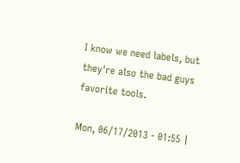I know we need labels, but they're also the bad guys favorite tools.

Mon, 06/17/2013 - 01:55 |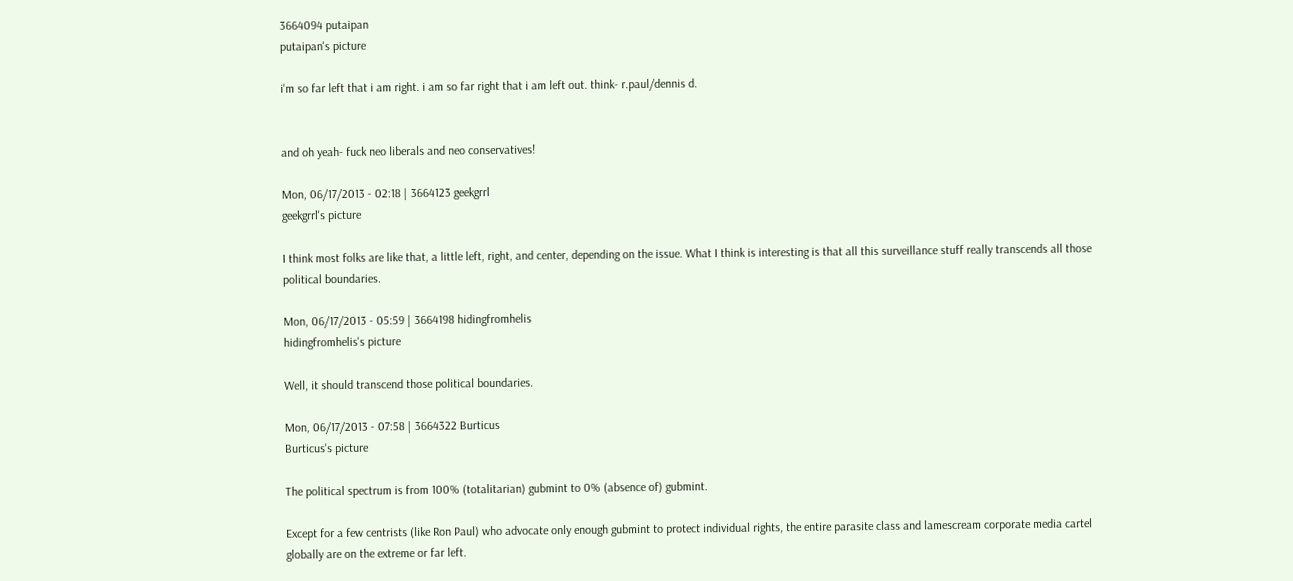3664094 putaipan
putaipan's picture

i'm so far left that i am right. i am so far right that i am left out. think- r.paul/dennis d.


and oh yeah- fuck neo liberals and neo conservatives!

Mon, 06/17/2013 - 02:18 | 3664123 geekgrrl
geekgrrl's picture

I think most folks are like that, a little left, right, and center, depending on the issue. What I think is interesting is that all this surveillance stuff really transcends all those political boundaries.

Mon, 06/17/2013 - 05:59 | 3664198 hidingfromhelis
hidingfromhelis's picture

Well, it should transcend those political boundaries.

Mon, 06/17/2013 - 07:58 | 3664322 Burticus
Burticus's picture

The political spectrum is from 100% (totalitarian) gubmint to 0% (absence of) gubmint.

Except for a few centrists (like Ron Paul) who advocate only enough gubmint to protect individual rights, the entire parasite class and lamescream corporate media cartel globally are on the extreme or far left.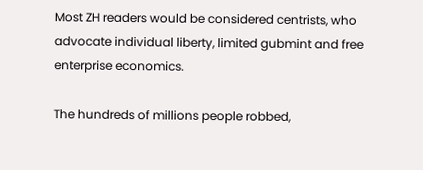Most ZH readers would be considered centrists, who advocate individual liberty, limited gubmint and free enterprise economics.

The hundreds of millions people robbed,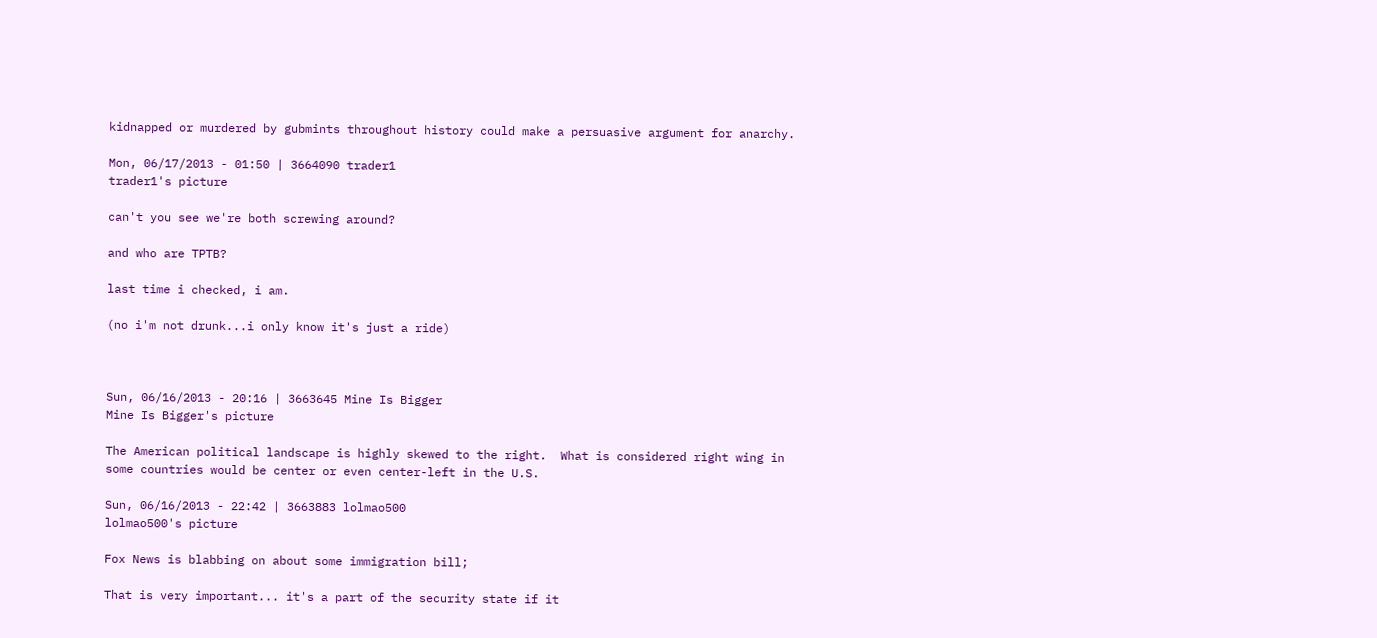kidnapped or murdered by gubmints throughout history could make a persuasive argument for anarchy.

Mon, 06/17/2013 - 01:50 | 3664090 trader1
trader1's picture

can't you see we're both screwing around?

and who are TPTB?

last time i checked, i am.

(no i'm not drunk...i only know it's just a ride)



Sun, 06/16/2013 - 20:16 | 3663645 Mine Is Bigger
Mine Is Bigger's picture

The American political landscape is highly skewed to the right.  What is considered right wing in some countries would be center or even center-left in the U.S.

Sun, 06/16/2013 - 22:42 | 3663883 lolmao500
lolmao500's picture

Fox News is blabbing on about some immigration bill;

That is very important... it's a part of the security state if it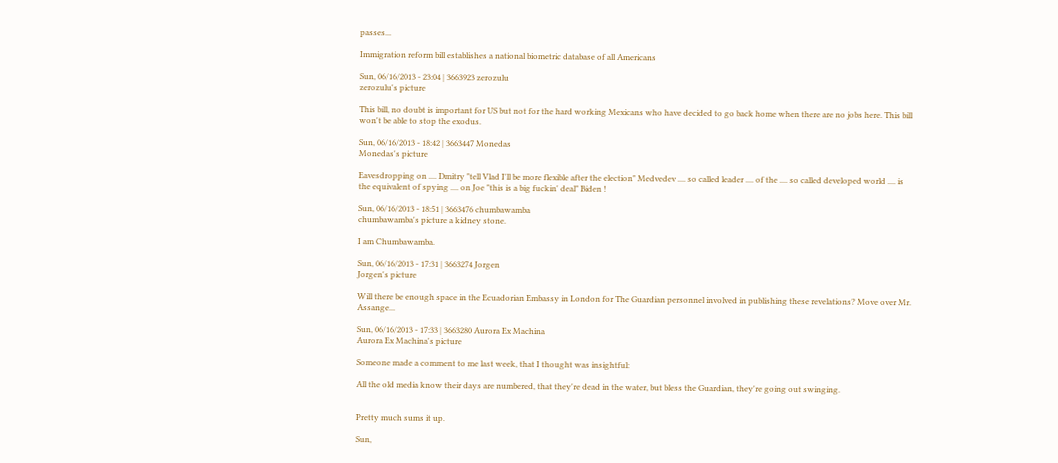passes...

Immigration reform bill establishes a national biometric database of all Americans

Sun, 06/16/2013 - 23:04 | 3663923 zerozulu
zerozulu's picture

This bill, no doubt is important for US but not for the hard working Mexicans who have decided to go back home when there are no jobs here. This bill won't be able to stop the exodus.

Sun, 06/16/2013 - 18:42 | 3663447 Monedas
Monedas's picture

Eavesdropping on .... Dmitry "tell Vlad I'll be more flexible after the election" Medvedev .... so called leader .... of the .... so called developed world .... is the equivalent of spying .... on Joe "this is a big fuckin' deal" Biden !

Sun, 06/16/2013 - 18:51 | 3663476 chumbawamba
chumbawamba's picture a kidney stone.

I am Chumbawamba.

Sun, 06/16/2013 - 17:31 | 3663274 Jorgen
Jorgen's picture

Will there be enough space in the Ecuadorian Embassy in London for The Guardian personnel involved in publishing these revelations? Move over Mr. Assange...

Sun, 06/16/2013 - 17:33 | 3663280 Aurora Ex Machina
Aurora Ex Machina's picture

Someone made a comment to me last week, that I thought was insightful:

All the old media know their days are numbered, that they're dead in the water, but bless the Guardian, they're going out swinging.


Pretty much sums it up.

Sun,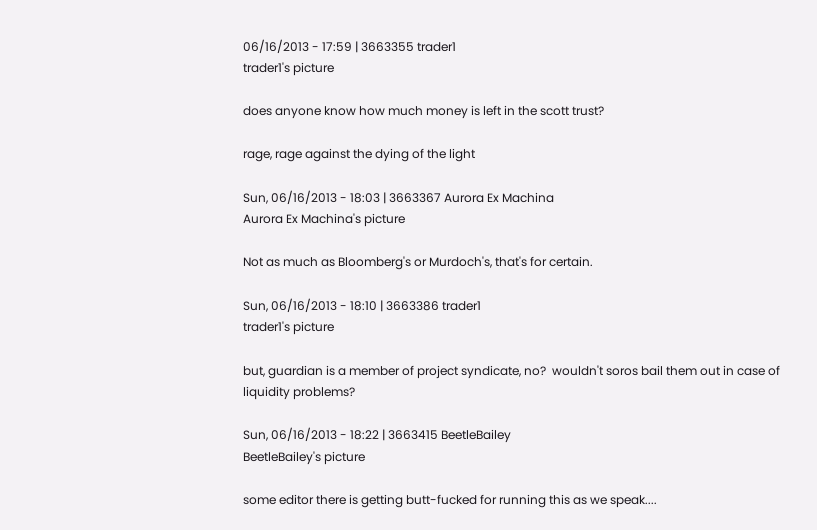06/16/2013 - 17:59 | 3663355 trader1
trader1's picture

does anyone know how much money is left in the scott trust?

rage, rage against the dying of the light

Sun, 06/16/2013 - 18:03 | 3663367 Aurora Ex Machina
Aurora Ex Machina's picture

Not as much as Bloomberg's or Murdoch's, that's for certain.

Sun, 06/16/2013 - 18:10 | 3663386 trader1
trader1's picture

but, guardian is a member of project syndicate, no?  wouldn't soros bail them out in case of liquidity problems?

Sun, 06/16/2013 - 18:22 | 3663415 BeetleBailey
BeetleBailey's picture

some editor there is getting butt-fucked for running this as we speak....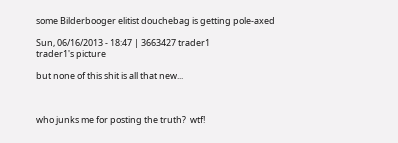some Bilderbooger elitist douchebag is getting pole-axed

Sun, 06/16/2013 - 18:47 | 3663427 trader1
trader1's picture

but none of this shit is all that new...



who junks me for posting the truth?  wtf!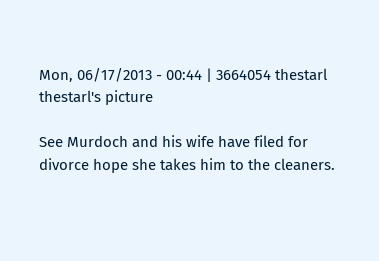Mon, 06/17/2013 - 00:44 | 3664054 thestarl
thestarl's picture

See Murdoch and his wife have filed for divorce hope she takes him to the cleaners.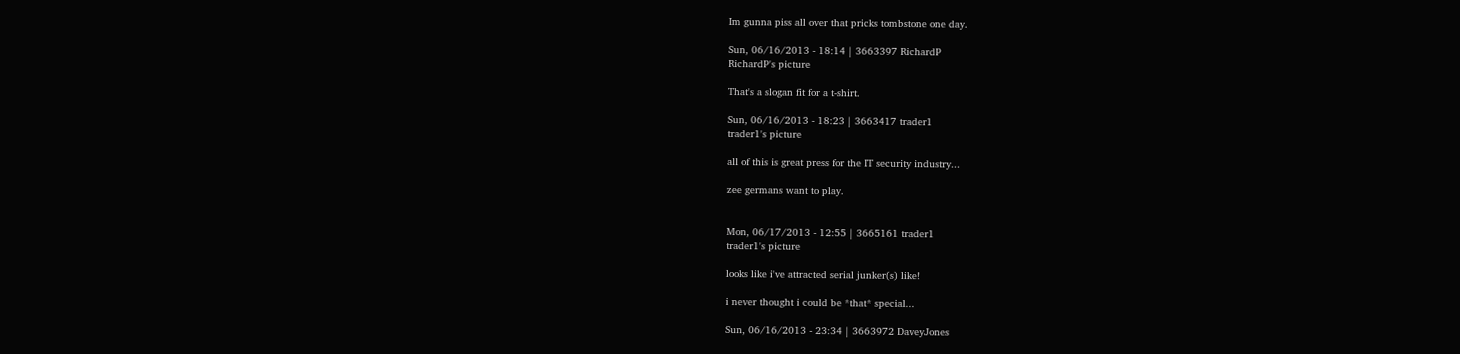Im gunna piss all over that pricks tombstone one day.

Sun, 06/16/2013 - 18:14 | 3663397 RichardP
RichardP's picture

That's a slogan fit for a t-shirt.

Sun, 06/16/2013 - 18:23 | 3663417 trader1
trader1's picture

all of this is great press for the IT security industry...

zee germans want to play.


Mon, 06/17/2013 - 12:55 | 3665161 trader1
trader1's picture

looks like i've attracted serial junker(s) like!

i never thought i could be *that* special...

Sun, 06/16/2013 - 23:34 | 3663972 DaveyJones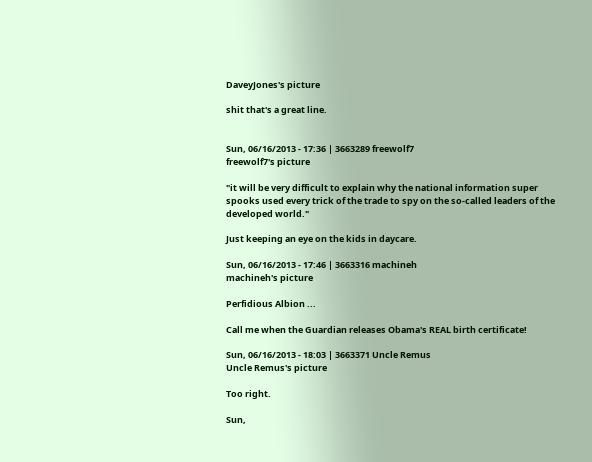DaveyJones's picture

shit that's a great line.


Sun, 06/16/2013 - 17:36 | 3663289 freewolf7
freewolf7's picture

"it will be very difficult to explain why the national information super spooks used every trick of the trade to spy on the so-called leaders of the developed world."

Just keeping an eye on the kids in daycare.

Sun, 06/16/2013 - 17:46 | 3663316 machineh
machineh's picture

Perfidious Albion ...

Call me when the Guardian releases Obama's REAL birth certificate!

Sun, 06/16/2013 - 18:03 | 3663371 Uncle Remus
Uncle Remus's picture

Too right.

Sun,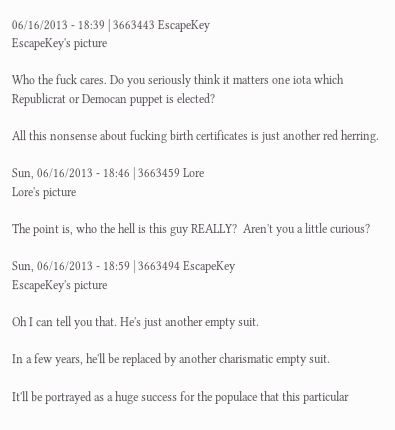06/16/2013 - 18:39 | 3663443 EscapeKey
EscapeKey's picture

Who the fuck cares. Do you seriously think it matters one iota which Republicrat or Democan puppet is elected?

All this nonsense about fucking birth certificates is just another red herring.

Sun, 06/16/2013 - 18:46 | 3663459 Lore
Lore's picture

The point is, who the hell is this guy REALLY?  Aren't you a little curious?

Sun, 06/16/2013 - 18:59 | 3663494 EscapeKey
EscapeKey's picture

Oh I can tell you that. He's just another empty suit.

In a few years, he'll be replaced by another charismatic empty suit.

It'll be portrayed as a huge success for the populace that this particular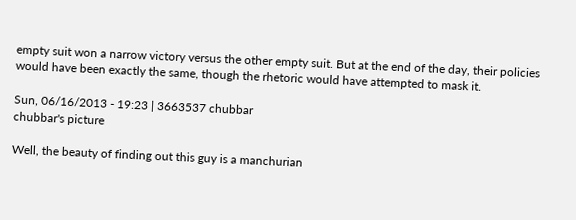empty suit won a narrow victory versus the other empty suit. But at the end of the day, their policies would have been exactly the same, though the rhetoric would have attempted to mask it.

Sun, 06/16/2013 - 19:23 | 3663537 chubbar
chubbar's picture

Well, the beauty of finding out this guy is a manchurian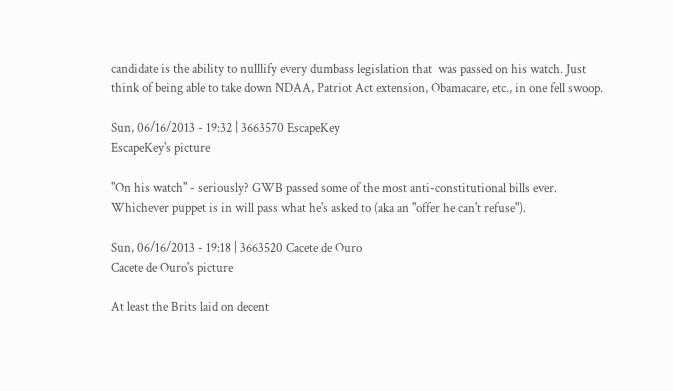candidate is the ability to nulllify every dumbass legislation that  was passed on his watch. Just think of being able to take down NDAA, Patriot Act extension, Obamacare, etc., in one fell swoop.

Sun, 06/16/2013 - 19:32 | 3663570 EscapeKey
EscapeKey's picture

"On his watch" - seriously? GWB passed some of the most anti-constitutional bills ever. Whichever puppet is in will pass what he's asked to (aka an "offer he can't refuse").

Sun, 06/16/2013 - 19:18 | 3663520 Cacete de Ouro
Cacete de Ouro's picture

At least the Brits laid on decent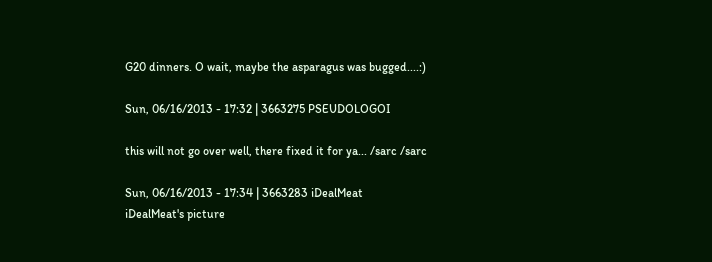G20 dinners. O wait, maybe the asparagus was bugged....:)

Sun, 06/16/2013 - 17:32 | 3663275 PSEUDOLOGOI

this will not go over well, there fixed it for ya... /sarc /sarc

Sun, 06/16/2013 - 17:34 | 3663283 iDealMeat
iDealMeat's picture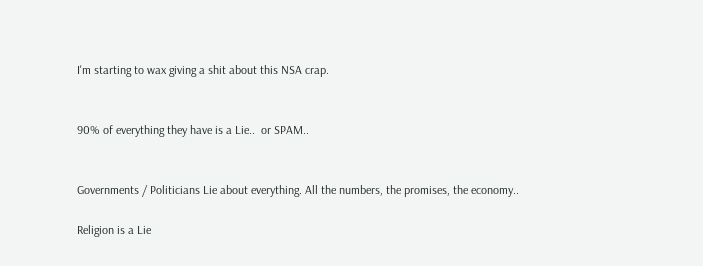I'm starting to wax giving a shit about this NSA crap.


90% of everything they have is a Lie..  or SPAM..


Governments / Politicians Lie about everything. All the numbers, the promises, the economy..

Religion is a Lie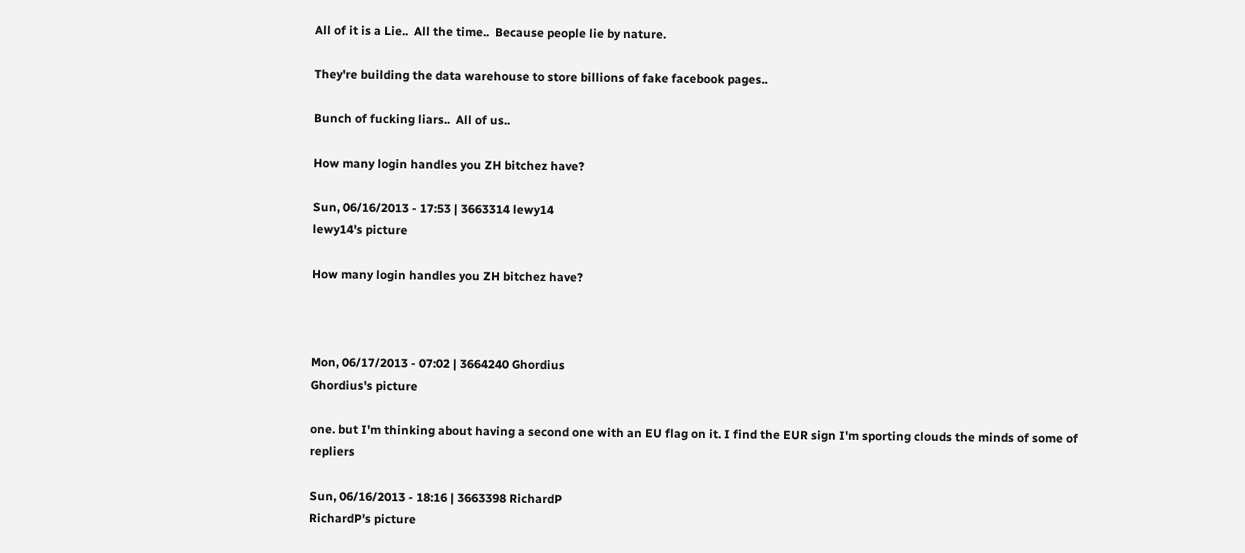All of it is a Lie..  All the time..  Because people lie by nature.

They're building the data warehouse to store billions of fake facebook pages..

Bunch of fucking liars..  All of us..

How many login handles you ZH bitchez have?

Sun, 06/16/2013 - 17:53 | 3663314 lewy14
lewy14's picture

How many login handles you ZH bitchez have?



Mon, 06/17/2013 - 07:02 | 3664240 Ghordius
Ghordius's picture

one. but I'm thinking about having a second one with an EU flag on it. I find the EUR sign I'm sporting clouds the minds of some of repliers

Sun, 06/16/2013 - 18:16 | 3663398 RichardP
RichardP's picture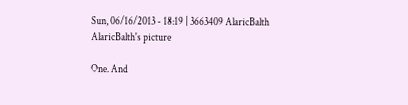Sun, 06/16/2013 - 18:19 | 3663409 AlaricBalth
AlaricBalth's picture

One. And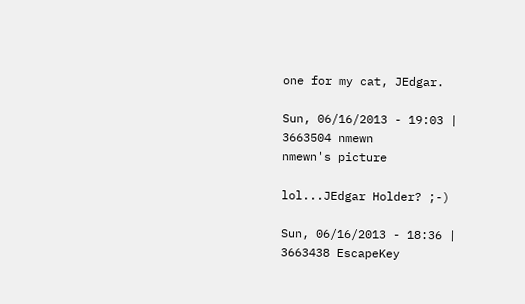one for my cat, JEdgar.

Sun, 06/16/2013 - 19:03 | 3663504 nmewn
nmewn's picture

lol...JEdgar Holder? ;-)

Sun, 06/16/2013 - 18:36 | 3663438 EscapeKey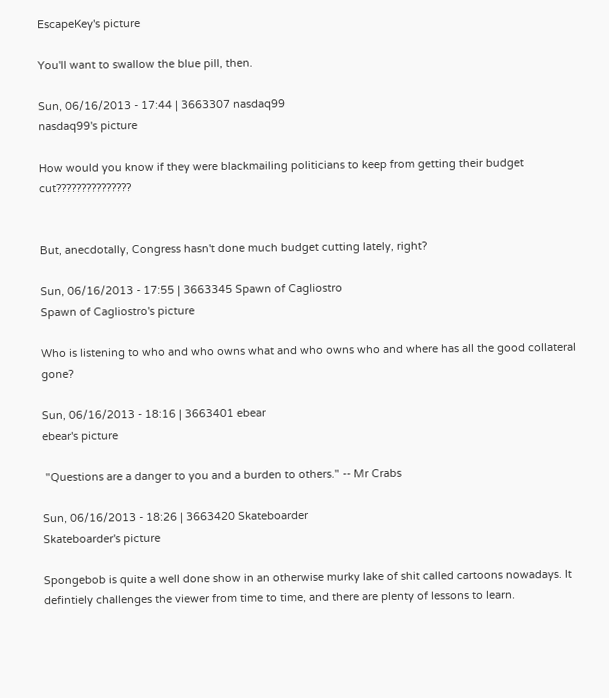EscapeKey's picture

You'll want to swallow the blue pill, then.

Sun, 06/16/2013 - 17:44 | 3663307 nasdaq99
nasdaq99's picture

How would you know if they were blackmailing politicians to keep from getting their budget cut???????????????


But, anecdotally, Congress hasn't done much budget cutting lately, right?

Sun, 06/16/2013 - 17:55 | 3663345 Spawn of Cagliostro
Spawn of Cagliostro's picture

Who is listening to who and who owns what and who owns who and where has all the good collateral gone?

Sun, 06/16/2013 - 18:16 | 3663401 ebear
ebear's picture

 "Questions are a danger to you and a burden to others." -- Mr Crabs

Sun, 06/16/2013 - 18:26 | 3663420 Skateboarder
Skateboarder's picture

Spongebob is quite a well done show in an otherwise murky lake of shit called cartoons nowadays. It defintiely challenges the viewer from time to time, and there are plenty of lessons to learn.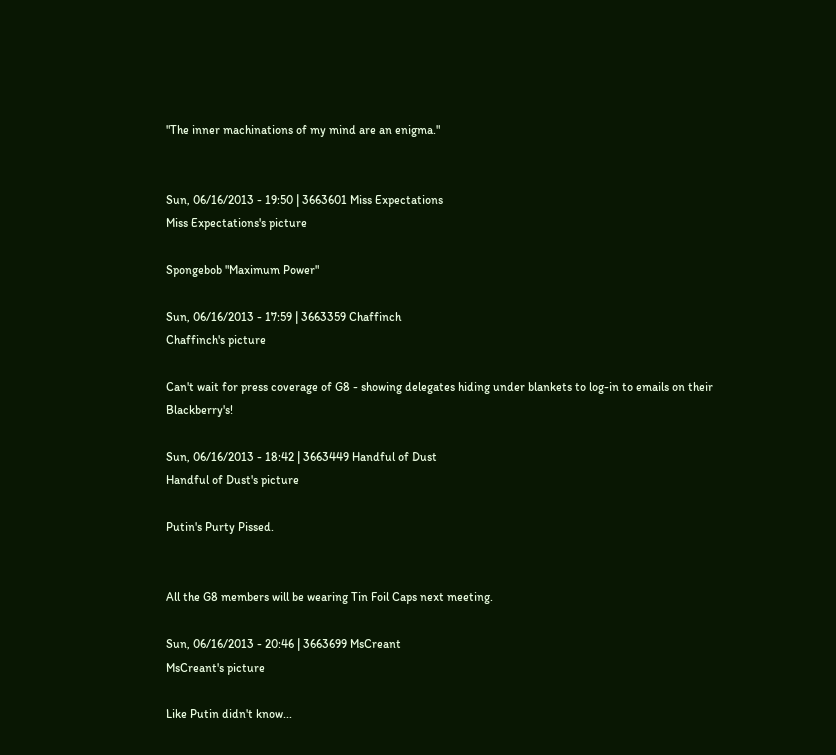"The inner machinations of my mind are an enigma."


Sun, 06/16/2013 - 19:50 | 3663601 Miss Expectations
Miss Expectations's picture

Spongebob "Maximum Power"

Sun, 06/16/2013 - 17:59 | 3663359 Chaffinch
Chaffinch's picture

Can't wait for press coverage of G8 - showing delegates hiding under blankets to log-in to emails on their Blackberry's!

Sun, 06/16/2013 - 18:42 | 3663449 Handful of Dust
Handful of Dust's picture

Putin's Purty Pissed.


All the G8 members will be wearing Tin Foil Caps next meeting.

Sun, 06/16/2013 - 20:46 | 3663699 MsCreant
MsCreant's picture

Like Putin didn't know...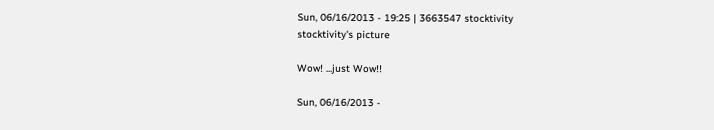Sun, 06/16/2013 - 19:25 | 3663547 stocktivity
stocktivity's picture

Wow! ...just Wow!!

Sun, 06/16/2013 -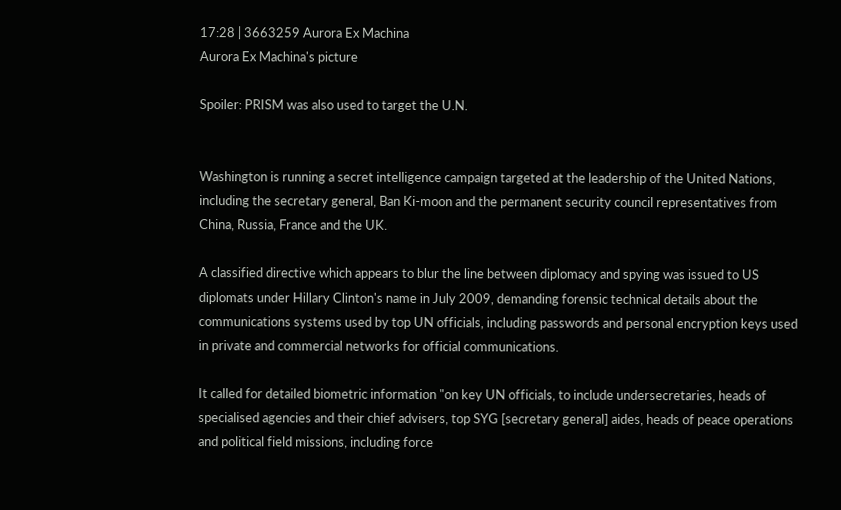17:28 | 3663259 Aurora Ex Machina
Aurora Ex Machina's picture

Spoiler: PRISM was also used to target the U.N.


Washington is running a secret intelligence campaign targeted at the leadership of the United Nations, including the secretary general, Ban Ki-moon and the permanent security council representatives from China, Russia, France and the UK.

A classified directive which appears to blur the line between diplomacy and spying was issued to US diplomats under Hillary Clinton's name in July 2009, demanding forensic technical details about the communications systems used by top UN officials, including passwords and personal encryption keys used in private and commercial networks for official communications.

It called for detailed biometric information "on key UN officials, to include undersecretaries, heads of specialised agencies and their chief advisers, top SYG [secretary general] aides, heads of peace operations and political field missions, including force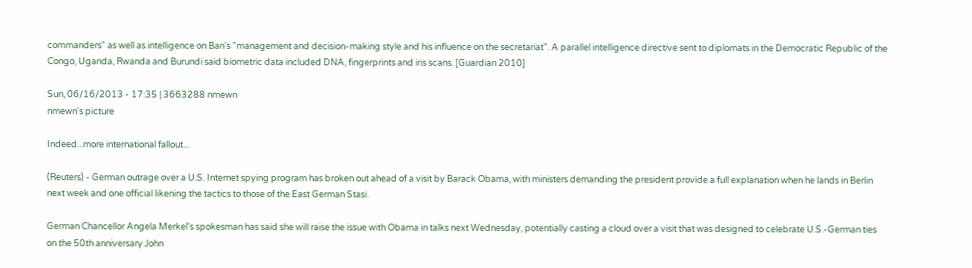commanders" as well as intelligence on Ban's "management and decision-making style and his influence on the secretariat". A parallel intelligence directive sent to diplomats in the Democratic Republic of the Congo, Uganda, Rwanda and Burundi said biometric data included DNA, fingerprints and iris scans. [Guardian 2010]

Sun, 06/16/2013 - 17:35 | 3663288 nmewn
nmewn's picture

Indeed...more international fallout...

(Reuters) - German outrage over a U.S. Internet spying program has broken out ahead of a visit by Barack Obama, with ministers demanding the president provide a full explanation when he lands in Berlin next week and one official likening the tactics to those of the East German Stasi.

German Chancellor Angela Merkel's spokesman has said she will raise the issue with Obama in talks next Wednesday, potentially casting a cloud over a visit that was designed to celebrate U.S.-German ties on the 50th anniversary John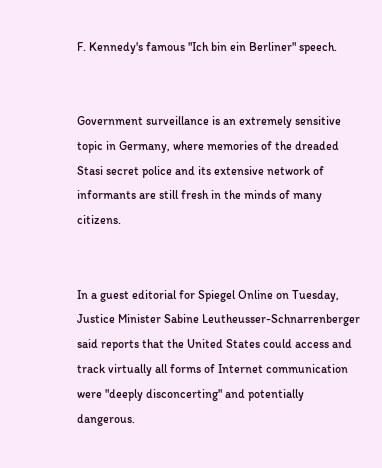F. Kennedy's famous "Ich bin ein Berliner" speech.


Government surveillance is an extremely sensitive topic in Germany, where memories of the dreaded Stasi secret police and its extensive network of informants are still fresh in the minds of many citizens.


In a guest editorial for Spiegel Online on Tuesday, Justice Minister Sabine Leutheusser-Schnarrenberger said reports that the United States could access and track virtually all forms of Internet communication were "deeply disconcerting" and potentially dangerous.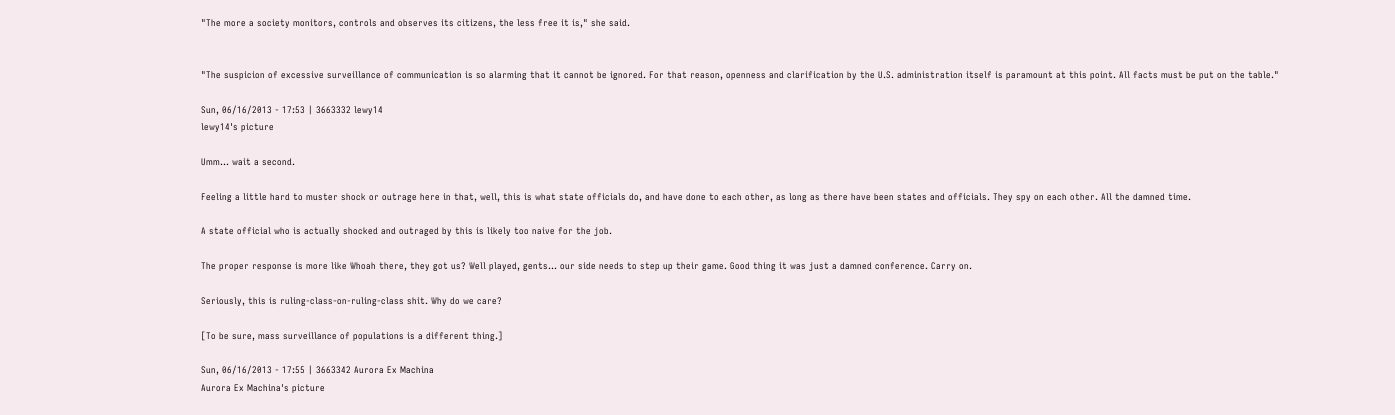"The more a society monitors, controls and observes its citizens, the less free it is," she said.


"The suspicion of excessive surveillance of communication is so alarming that it cannot be ignored. For that reason, openness and clarification by the U.S. administration itself is paramount at this point. All facts must be put on the table."

Sun, 06/16/2013 - 17:53 | 3663332 lewy14
lewy14's picture

Umm... wait a second.

Feeling a little hard to muster shock or outrage here in that, well, this is what state officials do, and have done to each other, as long as there have been states and officials. They spy on each other. All the damned time.

A state official who is actually shocked and outraged by this is likely too naive for the job.

The proper response is more like Whoah there, they got us? Well played, gents... our side needs to step up their game. Good thing it was just a damned conference. Carry on.

Seriously, this is ruling-class-on-ruling-class shit. Why do we care?

[To be sure, mass surveillance of populations is a different thing.]

Sun, 06/16/2013 - 17:55 | 3663342 Aurora Ex Machina
Aurora Ex Machina's picture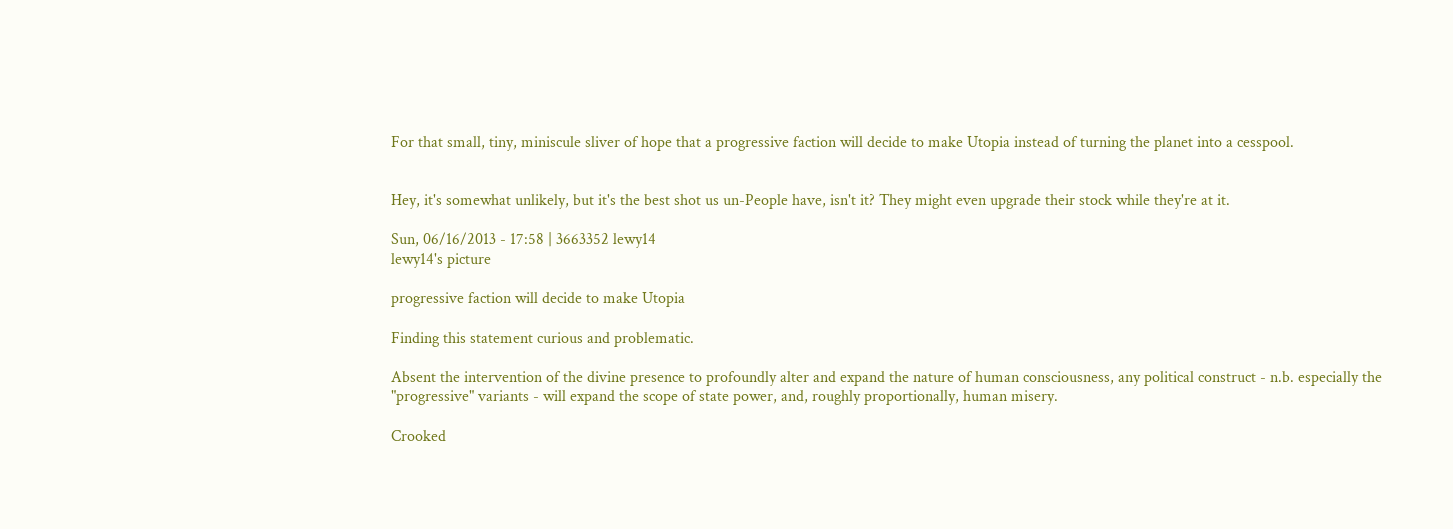For that small, tiny, miniscule sliver of hope that a progressive faction will decide to make Utopia instead of turning the planet into a cesspool.


Hey, it's somewhat unlikely, but it's the best shot us un-People have, isn't it? They might even upgrade their stock while they're at it.

Sun, 06/16/2013 - 17:58 | 3663352 lewy14
lewy14's picture

progressive faction will decide to make Utopia

Finding this statement curious and problematic.

Absent the intervention of the divine presence to profoundly alter and expand the nature of human consciousness, any political construct - n.b. especially the "progressive" variants - will expand the scope of state power, and, roughly proportionally, human misery.

Crooked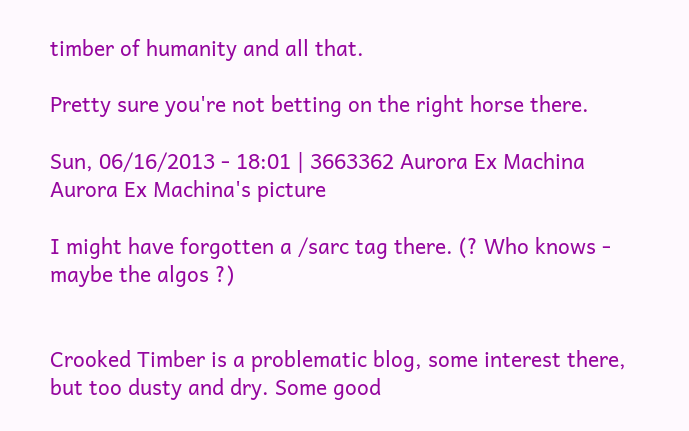timber of humanity and all that.

Pretty sure you're not betting on the right horse there.

Sun, 06/16/2013 - 18:01 | 3663362 Aurora Ex Machina
Aurora Ex Machina's picture

I might have forgotten a /sarc tag there. (? Who knows - maybe the algos ?)


Crooked Timber is a problematic blog, some interest there, but too dusty and dry. Some good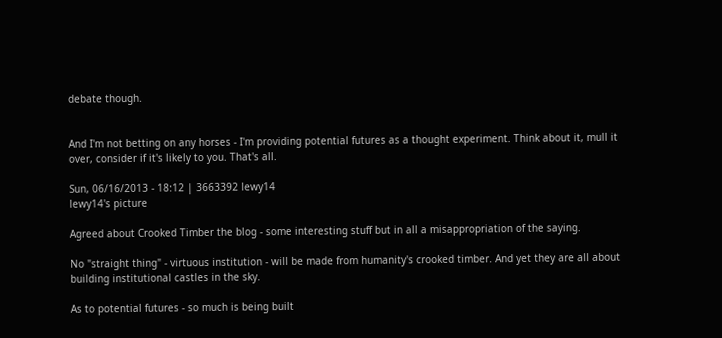debate though.


And I'm not betting on any horses - I'm providing potential futures as a thought experiment. Think about it, mull it over, consider if it's likely to you. That's all.

Sun, 06/16/2013 - 18:12 | 3663392 lewy14
lewy14's picture

Agreed about Crooked Timber the blog - some interesting stuff but in all a misappropriation of the saying.

No "straight thing" - virtuous institution - will be made from humanity's crooked timber. And yet they are all about building institutional castles in the sky.

As to potential futures - so much is being built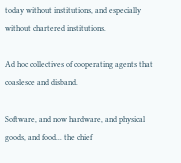today without institutions, and especially without chartered institutions.

Ad hoc collectives of cooperating agents that coaslesce and disband.

Software, and now hardware, and physical goods, and food... the chief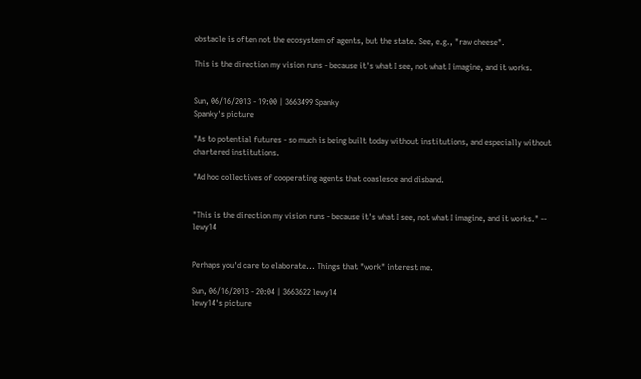obstacle is often not the ecosystem of agents, but the state. See, e.g., "raw cheese".

This is the direction my vision runs - because it's what I see, not what I imagine, and it works.


Sun, 06/16/2013 - 19:00 | 3663499 Spanky
Spanky's picture

"As to potential futures - so much is being built today without institutions, and especially without chartered institutions.

"Ad hoc collectives of cooperating agents that coaslesce and disband.


"This is the direction my vision runs - because it's what I see, not what I imagine, and it works." -- lewy14


Perhaps you'd care to elaborate... Things that "work" interest me.

Sun, 06/16/2013 - 20:04 | 3663622 lewy14
lewy14's picture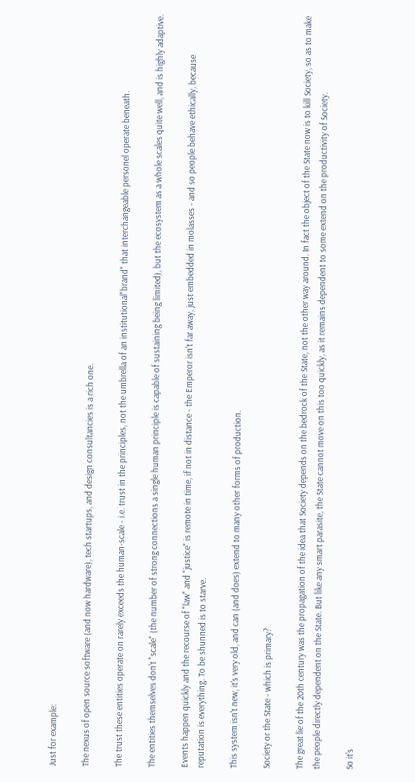Just for example:

The nexus of open source software (and now hardware), tech startups, and design consultancies is a rich one.

The trust these entities operate on rarely exceeds the human-scale - i.e. trust in the principles, not the umbrella of an institutional"brand" that interchangeable personel operate beneath.

The entities themselves don't "scale" (the number of strong connections a single human principle is capable of sustaining being limited), but the ecosystem as a whole scales quite well, and is highly adaptive.

Events happen quickly and the recourse of "law" and "justice" is remote in time, if not in distance - the Emperor isn't far away, just embedded in molasses - and so people behave ethically, because reputation is everything. To be shunned is to starve.

This system isn't new, it's very old, and can (and does) extend to many other forms of production.

Society or the State - which is primary?

The great lie of the 20th century was the propagation of the idea that Society depends on the bedrock of the State, not the other way around. In fact the object of the State now is to kill Society, so as to make the people directly dependent on the State. But like any smart parasite, the State cannot move on this too quickly, as it remains dependent to some extend on the productivity of Society.

So it's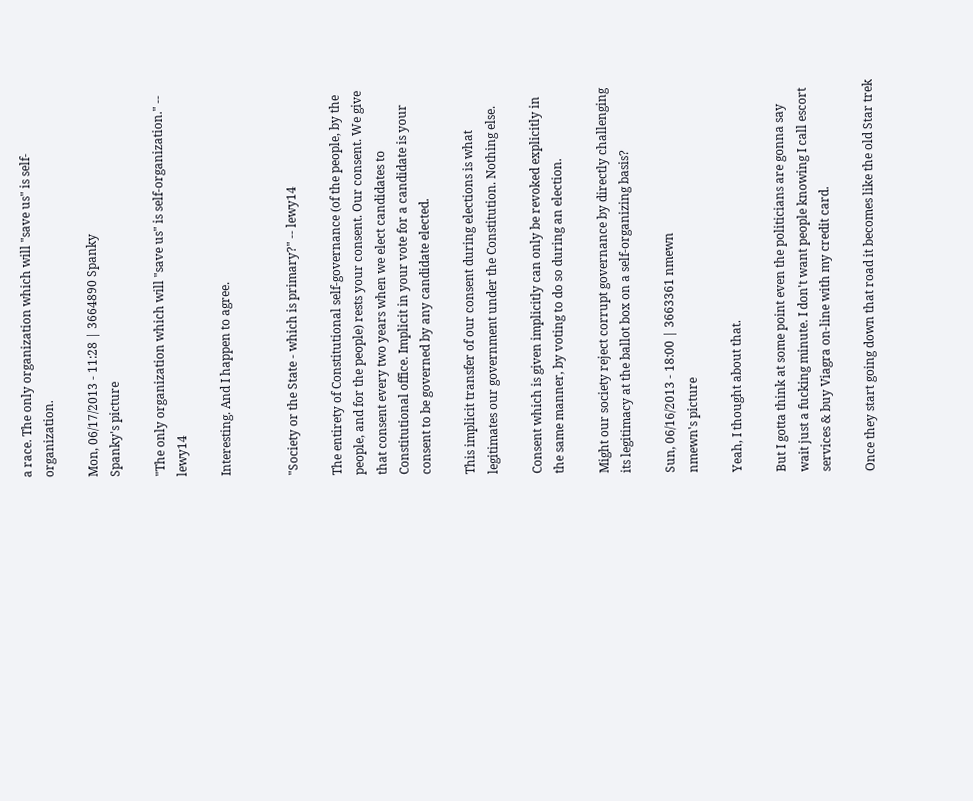a race. The only organization which will "save us" is self-organization.

Mon, 06/17/2013 - 11:28 | 3664890 Spanky
Spanky's picture

"The only organization which will "save us" is self-organization." -- lewy14

Interesting. And I happen to agree.


"Society or the State - which is primary?" -- lewy14

The entirety of Constitutional self-governance (of the people, by the people, and for the people) rests your consent. Our consent. We give that consent every two years when we elect candidates to Constitutional office. Implicit in your vote for a candidate is your consent to be governed by any candidate elected.

This implicit transfer of our consent during elections is what legitimates our government under the Constitution. Nothing else.

Consent which is given implicitly can only be revoked explicitly in the same manner, by voting to do so during an election.

Might our society reject corrupt governance by directly challenging its legitimacy at the ballot box on a self-organizing basis?

Sun, 06/16/2013 - 18:00 | 3663361 nmewn
nmewn's picture

Yeah, I thought about that.

But I gotta think at some point even the politicians are gonna say wait just a fucking minute. I don't want people knowing I call escort services & buy Viagra on-line with my credit card.

Once they start going down that road it becomes like the old Star trek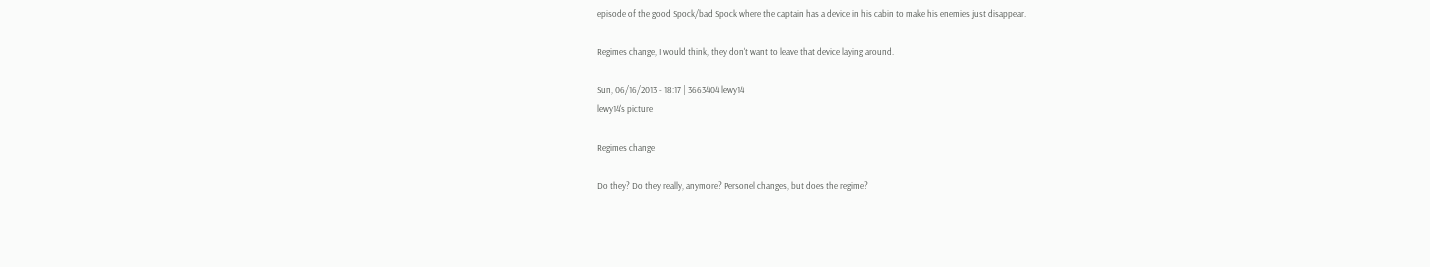episode of the good Spock/bad Spock where the captain has a device in his cabin to make his enemies just disappear.

Regimes change, I would think, they don't want to leave that device laying around.

Sun, 06/16/2013 - 18:17 | 3663404 lewy14
lewy14's picture

Regimes change

Do they? Do they really, anymore? Personel changes, but does the regime?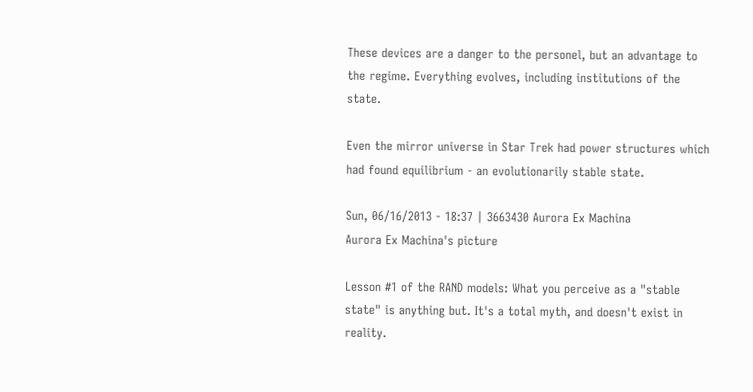These devices are a danger to the personel, but an advantage to the regime. Everything evolves, including institutions of the state.

Even the mirror universe in Star Trek had power structures which had found equilibrium - an evolutionarily stable state.

Sun, 06/16/2013 - 18:37 | 3663430 Aurora Ex Machina
Aurora Ex Machina's picture

Lesson #1 of the RAND models: What you perceive as a "stable state" is anything but. It's a total myth, and doesn't exist in reality.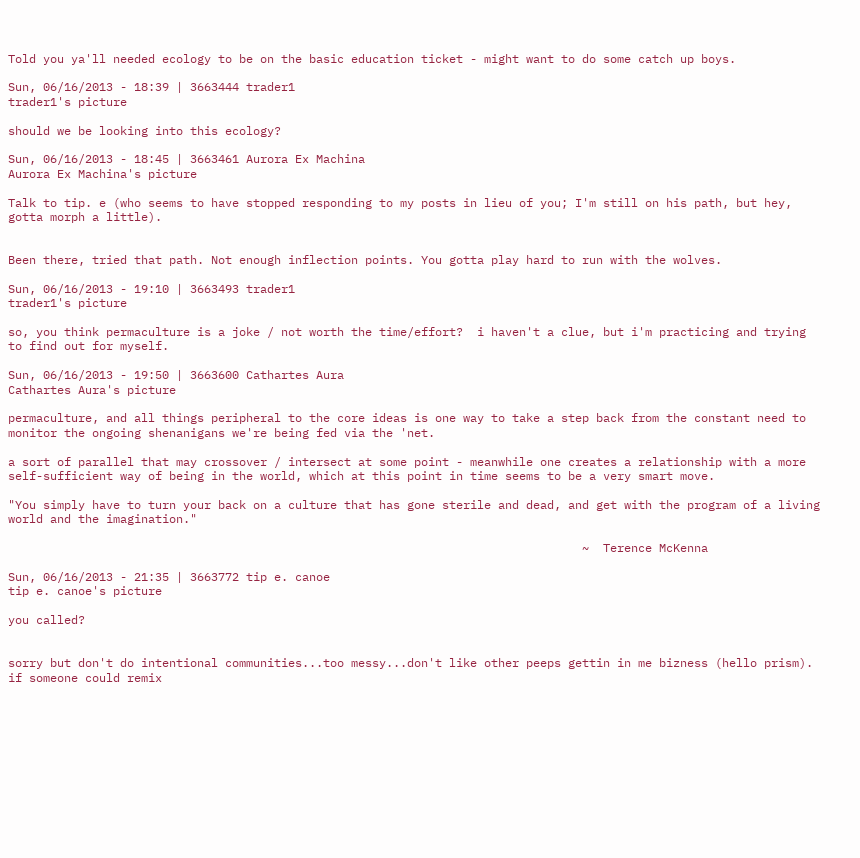Told you ya'll needed ecology to be on the basic education ticket - might want to do some catch up boys.

Sun, 06/16/2013 - 18:39 | 3663444 trader1
trader1's picture

should we be looking into this ecology?

Sun, 06/16/2013 - 18:45 | 3663461 Aurora Ex Machina
Aurora Ex Machina's picture

Talk to tip. e (who seems to have stopped responding to my posts in lieu of you; I'm still on his path, but hey, gotta morph a little).


Been there, tried that path. Not enough inflection points. You gotta play hard to run with the wolves.

Sun, 06/16/2013 - 19:10 | 3663493 trader1
trader1's picture

so, you think permaculture is a joke / not worth the time/effort?  i haven't a clue, but i'm practicing and trying to find out for myself.

Sun, 06/16/2013 - 19:50 | 3663600 Cathartes Aura
Cathartes Aura's picture

permaculture, and all things peripheral to the core ideas is one way to take a step back from the constant need to monitor the ongoing shenanigans we're being fed via the 'net.

a sort of parallel that may crossover / intersect at some point - meanwhile one creates a relationship with a more self-sufficient way of being in the world, which at this point in time seems to be a very smart move.

"You simply have to turn your back on a culture that has gone sterile and dead, and get with the program of a living world and the imagination."

                                                                                  ~  Terence McKenna

Sun, 06/16/2013 - 21:35 | 3663772 tip e. canoe
tip e. canoe's picture

you called?


sorry but don't do intentional communities...too messy...don't like other peeps gettin in me bizness (hello prism).   if someone could remix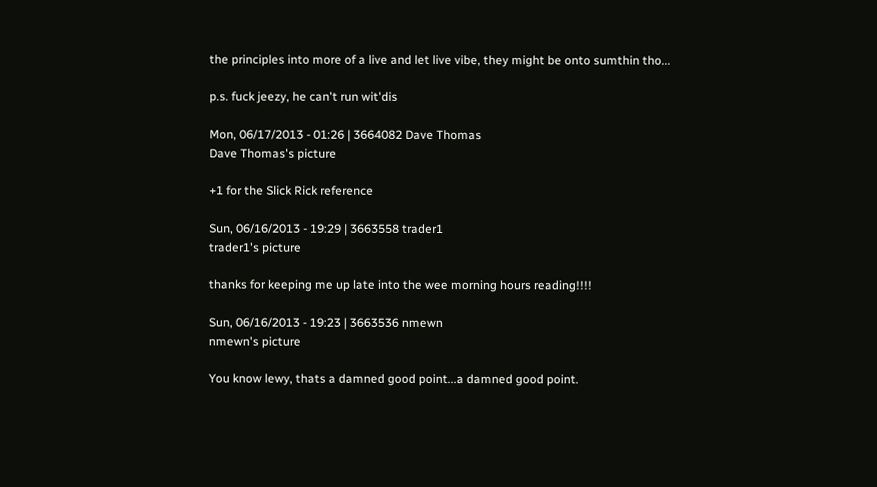the principles into more of a live and let live vibe, they might be onto sumthin tho...

p.s. fuck jeezy, he can't run wit'dis

Mon, 06/17/2013 - 01:26 | 3664082 Dave Thomas
Dave Thomas's picture

+1 for the Slick Rick reference

Sun, 06/16/2013 - 19:29 | 3663558 trader1
trader1's picture

thanks for keeping me up late into the wee morning hours reading!!!!

Sun, 06/16/2013 - 19:23 | 3663536 nmewn
nmewn's picture

You know lewy, thats a damned good point...a damned good point.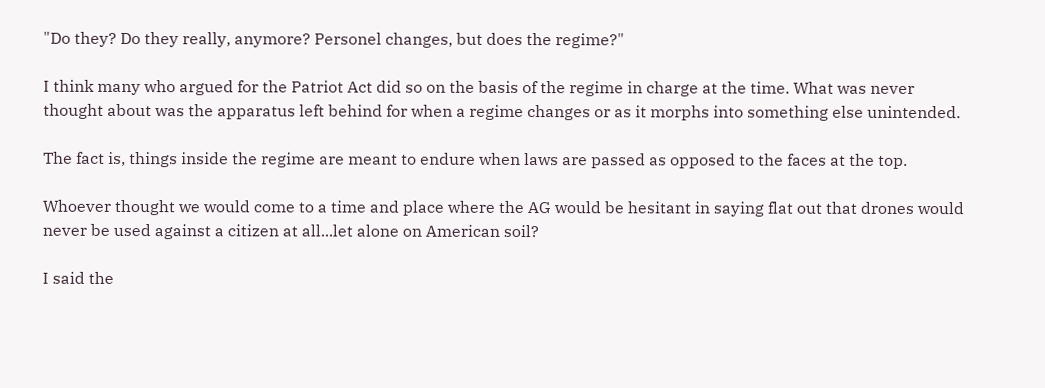"Do they? Do they really, anymore? Personel changes, but does the regime?"

I think many who argued for the Patriot Act did so on the basis of the regime in charge at the time. What was never thought about was the apparatus left behind for when a regime changes or as it morphs into something else unintended.

The fact is, things inside the regime are meant to endure when laws are passed as opposed to the faces at the top.

Whoever thought we would come to a time and place where the AG would be hesitant in saying flat out that drones would never be used against a citizen at all...let alone on American soil?

I said the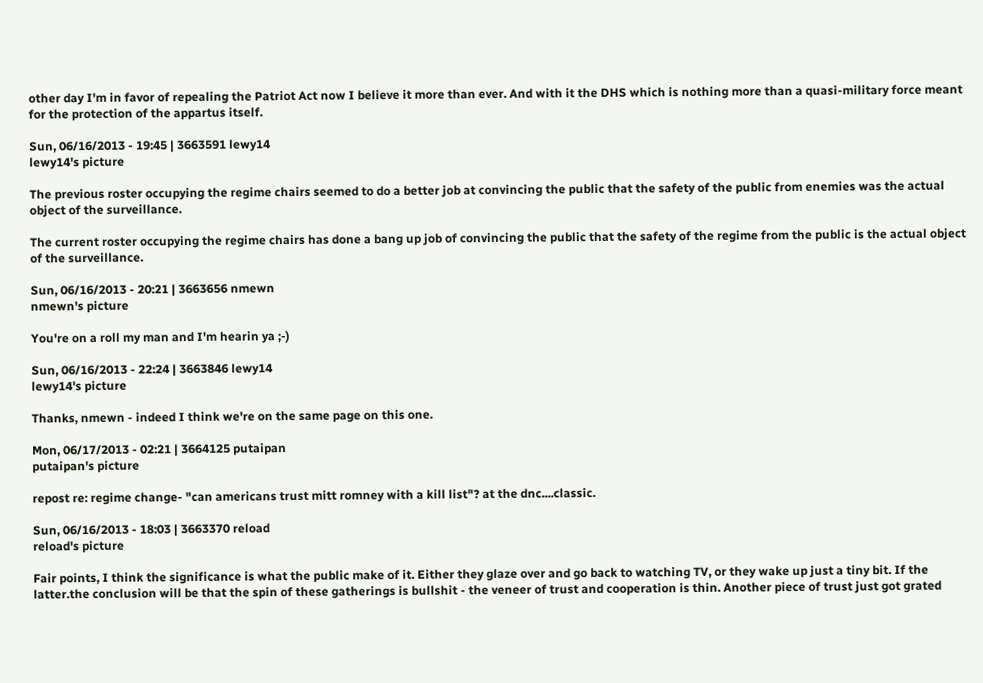other day I'm in favor of repealing the Patriot Act now I believe it more than ever. And with it the DHS which is nothing more than a quasi-military force meant for the protection of the appartus itself.

Sun, 06/16/2013 - 19:45 | 3663591 lewy14
lewy14's picture

The previous roster occupying the regime chairs seemed to do a better job at convincing the public that the safety of the public from enemies was the actual object of the surveillance.

The current roster occupying the regime chairs has done a bang up job of convincing the public that the safety of the regime from the public is the actual object of the surveillance.

Sun, 06/16/2013 - 20:21 | 3663656 nmewn
nmewn's picture

You're on a roll my man and I'm hearin ya ;-)

Sun, 06/16/2013 - 22:24 | 3663846 lewy14
lewy14's picture

Thanks, nmewn - indeed I think we're on the same page on this one.

Mon, 06/17/2013 - 02:21 | 3664125 putaipan
putaipan's picture

repost re: regime change- "can americans trust mitt romney with a kill list"? at the dnc....classic.

Sun, 06/16/2013 - 18:03 | 3663370 reload
reload's picture

Fair points, I think the significance is what the public make of it. Either they glaze over and go back to watching TV, or they wake up just a tiny bit. If the latter.the conclusion will be that the spin of these gatherings is bullshit - the veneer of trust and cooperation is thin. Another piece of trust just got grated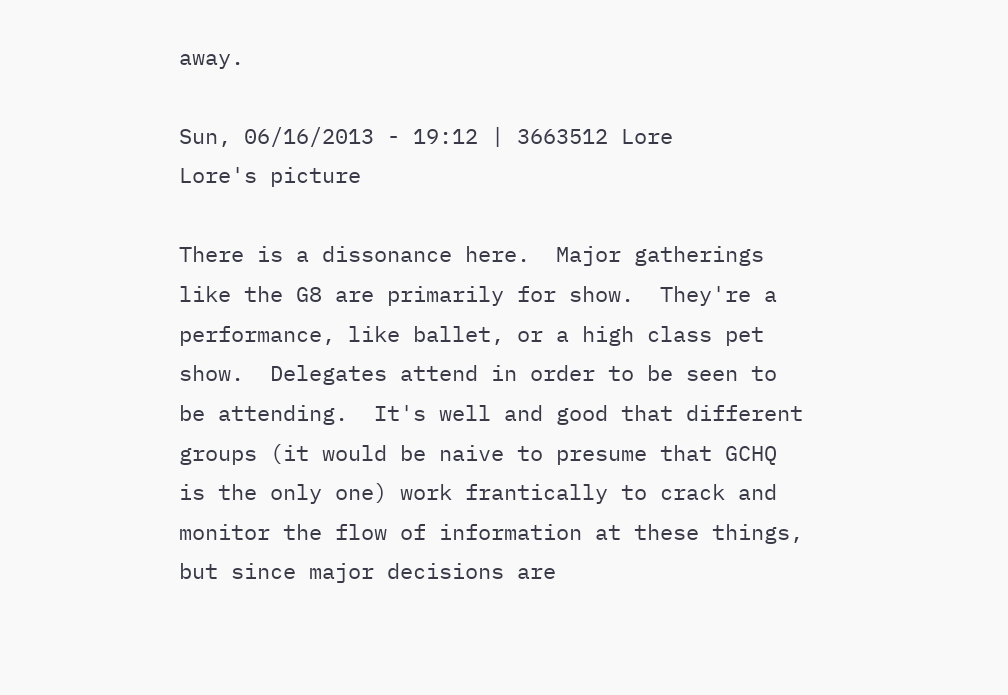away.

Sun, 06/16/2013 - 19:12 | 3663512 Lore
Lore's picture

There is a dissonance here.  Major gatherings like the G8 are primarily for show.  They're a performance, like ballet, or a high class pet show.  Delegates attend in order to be seen to be attending.  It's well and good that different groups (it would be naive to presume that GCHQ is the only one) work frantically to crack and monitor the flow of information at these things, but since major decisions are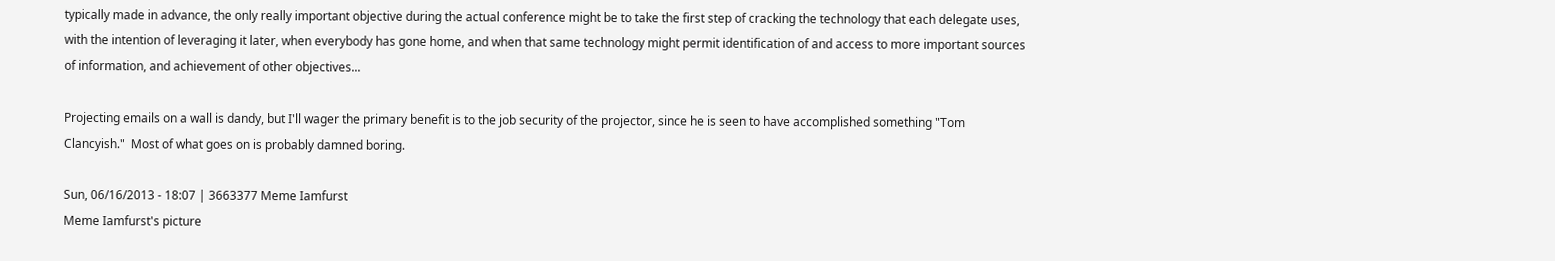typically made in advance, the only really important objective during the actual conference might be to take the first step of cracking the technology that each delegate uses, with the intention of leveraging it later, when everybody has gone home, and when that same technology might permit identification of and access to more important sources of information, and achievement of other objectives...

Projecting emails on a wall is dandy, but I'll wager the primary benefit is to the job security of the projector, since he is seen to have accomplished something "Tom Clancyish."  Most of what goes on is probably damned boring.

Sun, 06/16/2013 - 18:07 | 3663377 Meme Iamfurst
Meme Iamfurst's picture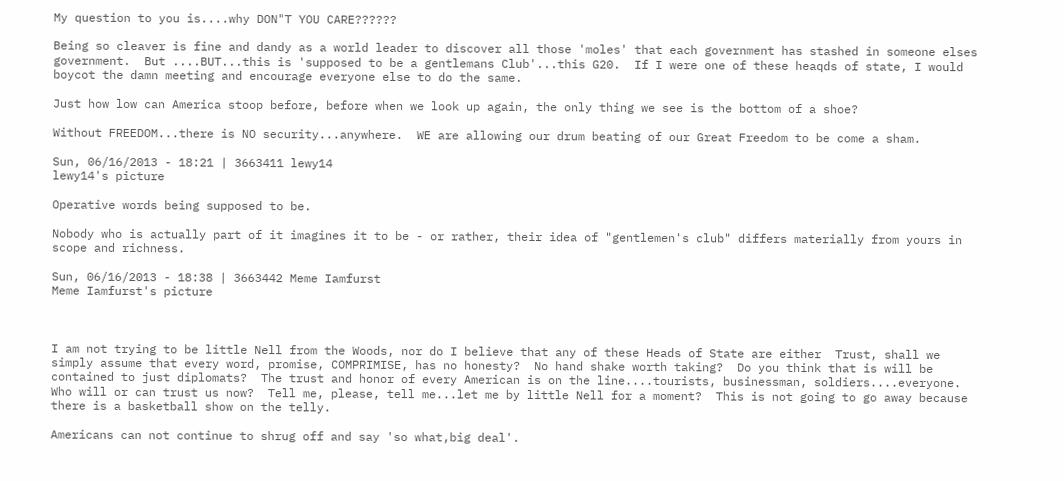My question to you is....why DON"T YOU CARE??????

Being so cleaver is fine and dandy as a world leader to discover all those 'moles' that each government has stashed in someone elses government.  But ....BUT...this is 'supposed to be a gentlemans Club'...this G20.  If I were one of these heaqds of state, I would boycot the damn meeting and encourage everyone else to do the same.

Just how low can America stoop before, before when we look up again, the only thing we see is the bottom of a shoe?

Without FREEDOM...there is NO security...anywhere.  WE are allowing our drum beating of our Great Freedom to be come a sham.

Sun, 06/16/2013 - 18:21 | 3663411 lewy14
lewy14's picture

Operative words being supposed to be.

Nobody who is actually part of it imagines it to be - or rather, their idea of "gentlemen's club" differs materially from yours in scope and richness.

Sun, 06/16/2013 - 18:38 | 3663442 Meme Iamfurst
Meme Iamfurst's picture



I am not trying to be little Nell from the Woods, nor do I believe that any of these Heads of State are either  Trust, shall we simply assume that every word, promise, COMPRIMISE, has no honesty?  No hand shake worth taking?  Do you think that is will be contained to just diplomats?  The trust and honor of every American is on the line....tourists, businessman, soldiers....everyone.  Who will or can trust us now?  Tell me, please, tell me...let me by little Nell for a moment?  This is not going to go away because there is a basketball show on the telly.

Americans can not continue to shrug off and say 'so what,big deal'.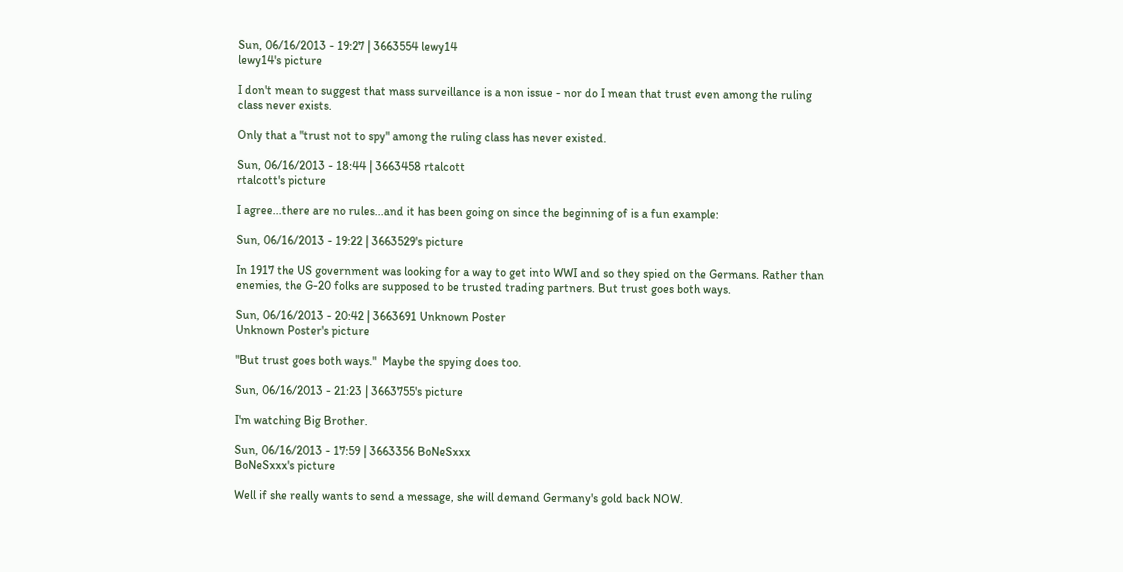Sun, 06/16/2013 - 19:27 | 3663554 lewy14
lewy14's picture

I don't mean to suggest that mass surveillance is a non issue - nor do I mean that trust even among the ruling class never exists.

Only that a "trust not to spy" among the ruling class has never existed.

Sun, 06/16/2013 - 18:44 | 3663458 rtalcott
rtalcott's picture

I agree...there are no rules...and it has been going on since the beginning of is a fun example:

Sun, 06/16/2013 - 19:22 | 3663529's picture

In 1917 the US government was looking for a way to get into WWI and so they spied on the Germans. Rather than enemies, the G-20 folks are supposed to be trusted trading partners. But trust goes both ways.

Sun, 06/16/2013 - 20:42 | 3663691 Unknown Poster
Unknown Poster's picture

"But trust goes both ways."  Maybe the spying does too.

Sun, 06/16/2013 - 21:23 | 3663755's picture

I'm watching Big Brother.

Sun, 06/16/2013 - 17:59 | 3663356 BoNeSxxx
BoNeSxxx's picture

Well if she really wants to send a message, she will demand Germany's gold back NOW.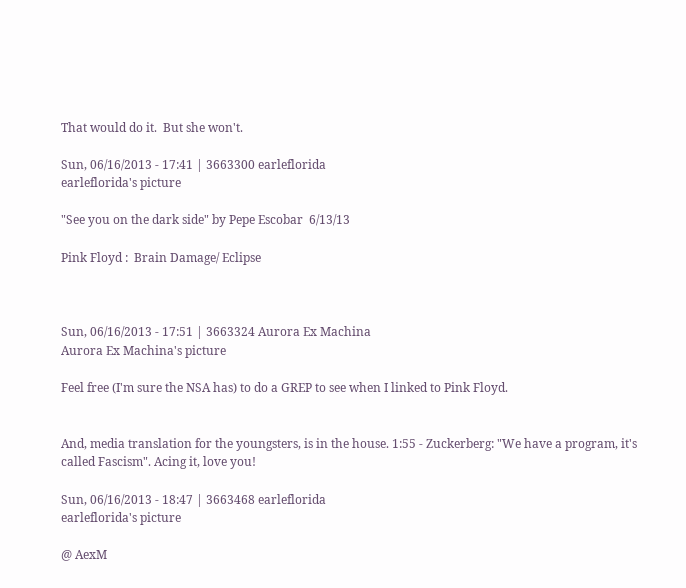That would do it.  But she won't.

Sun, 06/16/2013 - 17:41 | 3663300 earleflorida
earleflorida's picture

"See you on the dark side" by Pepe Escobar  6/13/13

Pink Floyd :  Brain Damage/ Eclipse



Sun, 06/16/2013 - 17:51 | 3663324 Aurora Ex Machina
Aurora Ex Machina's picture

Feel free (I'm sure the NSA has) to do a GREP to see when I linked to Pink Floyd.


And, media translation for the youngsters, is in the house. 1:55 - Zuckerberg: "We have a program, it's called Fascism". Acing it, love you!

Sun, 06/16/2013 - 18:47 | 3663468 earleflorida
earleflorida's picture

@ AexM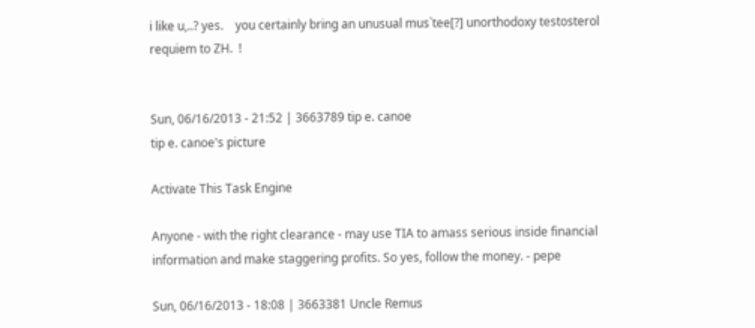i like u,..? yes.    you certainly bring an unusual mus`tee[?] unorthodoxy testosterol requiem to ZH.  !


Sun, 06/16/2013 - 21:52 | 3663789 tip e. canoe
tip e. canoe's picture

Activate This Task Engine

Anyone - with the right clearance - may use TIA to amass serious inside financial information and make staggering profits. So yes, follow the money. - pepe

Sun, 06/16/2013 - 18:08 | 3663381 Uncle Remus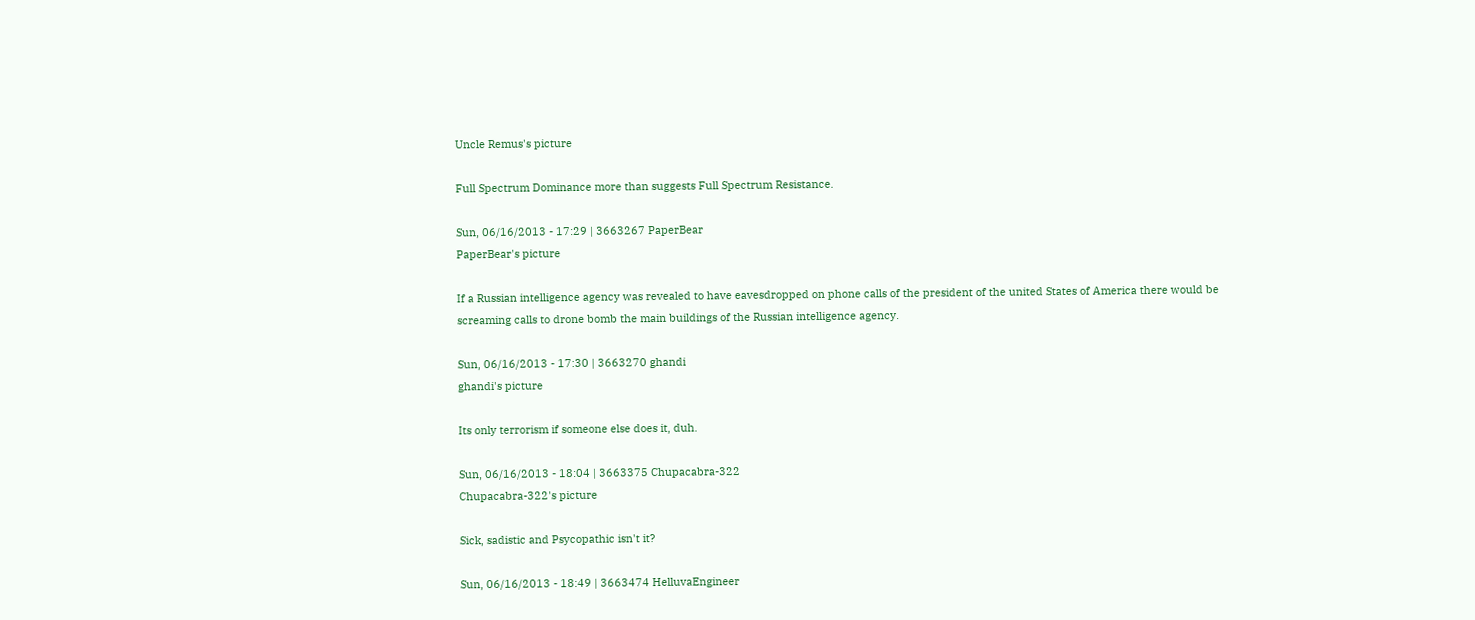Uncle Remus's picture

Full Spectrum Dominance more than suggests Full Spectrum Resistance.

Sun, 06/16/2013 - 17:29 | 3663267 PaperBear
PaperBear's picture

If a Russian intelligence agency was revealed to have eavesdropped on phone calls of the president of the united States of America there would be screaming calls to drone bomb the main buildings of the Russian intelligence agency.

Sun, 06/16/2013 - 17:30 | 3663270 ghandi
ghandi's picture

Its only terrorism if someone else does it, duh.

Sun, 06/16/2013 - 18:04 | 3663375 Chupacabra-322
Chupacabra-322's picture

Sick, sadistic and Psycopathic isn't it?

Sun, 06/16/2013 - 18:49 | 3663474 HelluvaEngineer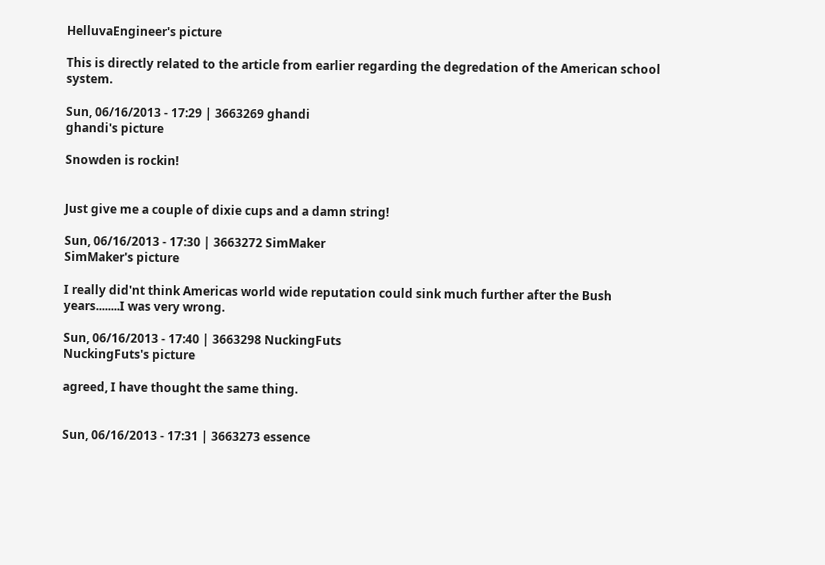HelluvaEngineer's picture

This is directly related to the article from earlier regarding the degredation of the American school system.

Sun, 06/16/2013 - 17:29 | 3663269 ghandi
ghandi's picture

Snowden is rockin!


Just give me a couple of dixie cups and a damn string!

Sun, 06/16/2013 - 17:30 | 3663272 SimMaker
SimMaker's picture

I really did'nt think Americas world wide reputation could sink much further after the Bush years........I was very wrong.

Sun, 06/16/2013 - 17:40 | 3663298 NuckingFuts
NuckingFuts's picture

agreed, I have thought the same thing.


Sun, 06/16/2013 - 17:31 | 3663273 essence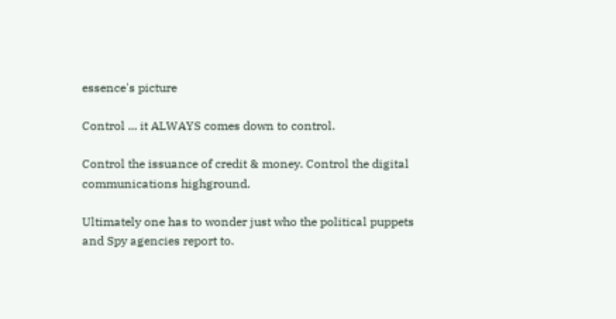essence's picture

Control ... it ALWAYS comes down to control.

Control the issuance of credit & money. Control the digital communications highground.

Ultimately one has to wonder just who the political puppets and Spy agencies report to.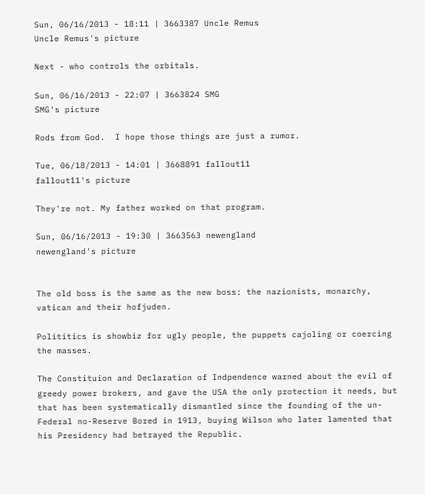Sun, 06/16/2013 - 18:11 | 3663387 Uncle Remus
Uncle Remus's picture

Next - who controls the orbitals.

Sun, 06/16/2013 - 22:07 | 3663824 SMG
SMG's picture

Rods from God.  I hope those things are just a rumor.

Tue, 06/18/2013 - 14:01 | 3668891 fallout11
fallout11's picture

They're not. My father worked on that program.

Sun, 06/16/2013 - 19:30 | 3663563 newengland
newengland's picture


The old boss is the same as the new boss: the nazionists, monarchy, vatican and their hofjuden.

Polititics is showbiz for ugly people, the puppets cajoling or coercing the masses.

The Constituion and Declaration of Indpendence warned about the evil of greedy power brokers, and gave the USA the only protection it needs, but that has been systematically dismantled since the founding of the un-Federal no-Reserve Bored in 1913, buying Wilson who later lamented that his Presidency had betrayed the Republic.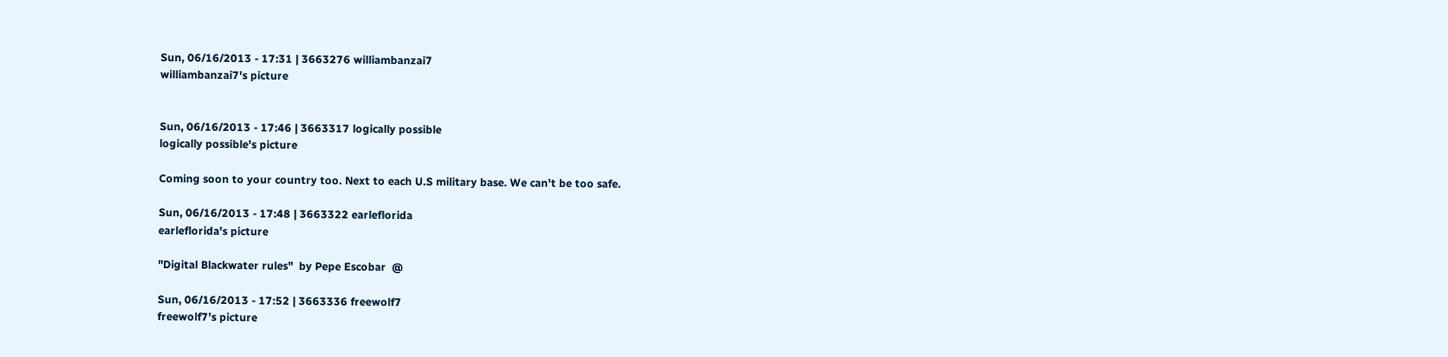Sun, 06/16/2013 - 17:31 | 3663276 williambanzai7
williambanzai7's picture


Sun, 06/16/2013 - 17:46 | 3663317 logically possible
logically possible's picture

Coming soon to your country too. Next to each U.S military base. We can't be too safe.

Sun, 06/16/2013 - 17:48 | 3663322 earleflorida
earleflorida's picture

"Digital Blackwater rules"  by Pepe Escobar  @

Sun, 06/16/2013 - 17:52 | 3663336 freewolf7
freewolf7's picture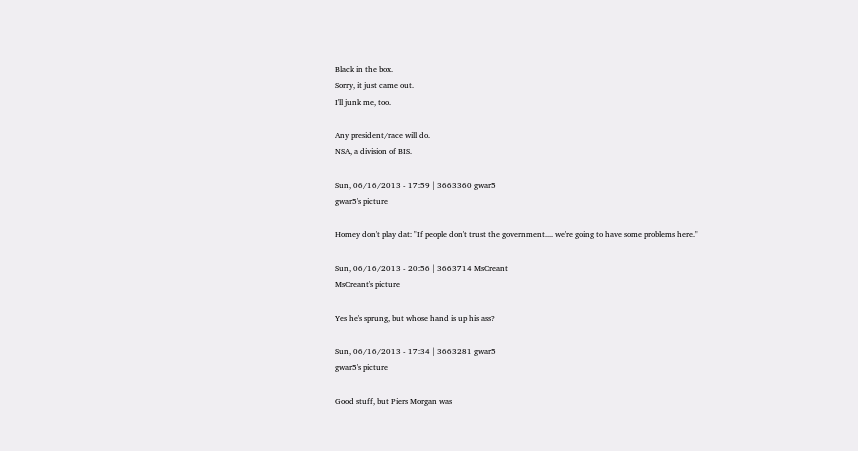Black in the box.
Sorry, it just came out.
I'll junk me, too.

Any president/race will do.
NSA, a division of BIS.

Sun, 06/16/2013 - 17:59 | 3663360 gwar5
gwar5's picture

Homey don't play dat: "If people don't trust the government.... we're going to have some problems here."

Sun, 06/16/2013 - 20:56 | 3663714 MsCreant
MsCreant's picture

Yes he's sprung, but whose hand is up his ass?

Sun, 06/16/2013 - 17:34 | 3663281 gwar5
gwar5's picture

Good stuff, but Piers Morgan was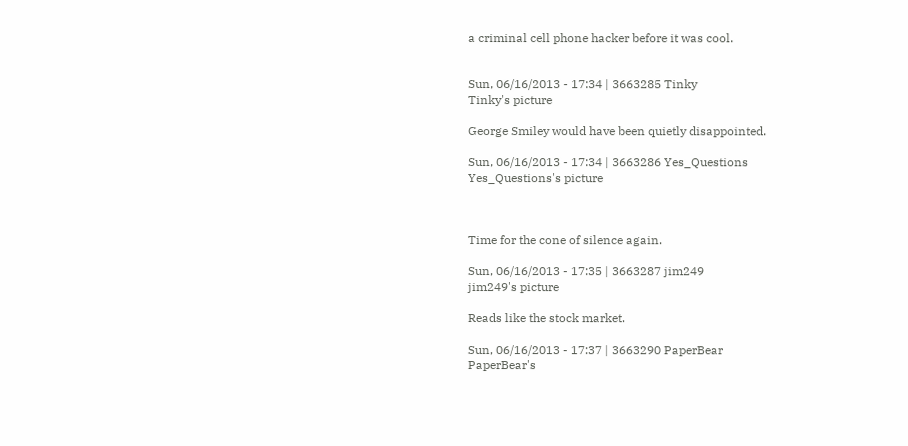a criminal cell phone hacker before it was cool.


Sun, 06/16/2013 - 17:34 | 3663285 Tinky
Tinky's picture

George Smiley would have been quietly disappointed.

Sun, 06/16/2013 - 17:34 | 3663286 Yes_Questions
Yes_Questions's picture



Time for the cone of silence again.

Sun, 06/16/2013 - 17:35 | 3663287 jim249
jim249's picture

Reads like the stock market.

Sun, 06/16/2013 - 17:37 | 3663290 PaperBear
PaperBear's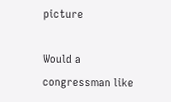picture

Would a congressman like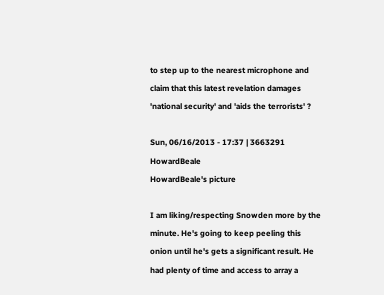to step up to the nearest microphone and claim that this latest revelation damages 'national security' and 'aids the terrorists' ?

Sun, 06/16/2013 - 17:37 | 3663291 HowardBeale
HowardBeale's picture

I am liking/respecting Snowden more by the minute. He's going to keep peeling this onion until he's gets a significant result. He had plenty of time and access to array a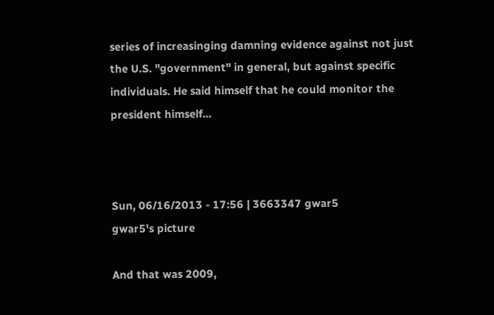series of increasinging damning evidence against not just the U.S. "government" in general, but against specific individuals. He said himself that he could monitor the president himself...



Sun, 06/16/2013 - 17:56 | 3663347 gwar5
gwar5's picture

And that was 2009,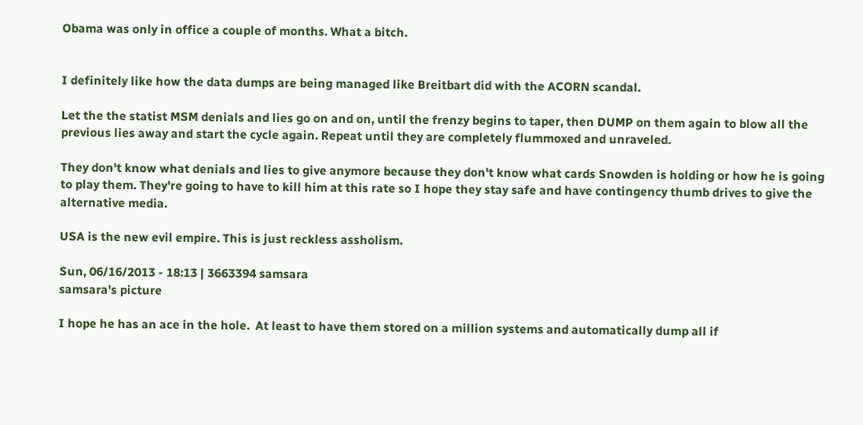Obama was only in office a couple of months. What a bitch.


I definitely like how the data dumps are being managed like Breitbart did with the ACORN scandal.

Let the the statist MSM denials and lies go on and on, until the frenzy begins to taper, then DUMP on them again to blow all the previous lies away and start the cycle again. Repeat until they are completely flummoxed and unraveled.

They don't know what denials and lies to give anymore because they don't know what cards Snowden is holding or how he is going to play them. They're going to have to kill him at this rate so I hope they stay safe and have contingency thumb drives to give the alternative media.

USA is the new evil empire. This is just reckless assholism.

Sun, 06/16/2013 - 18:13 | 3663394 samsara
samsara's picture

I hope he has an ace in the hole.  At least to have them stored on a million systems and automatically dump all if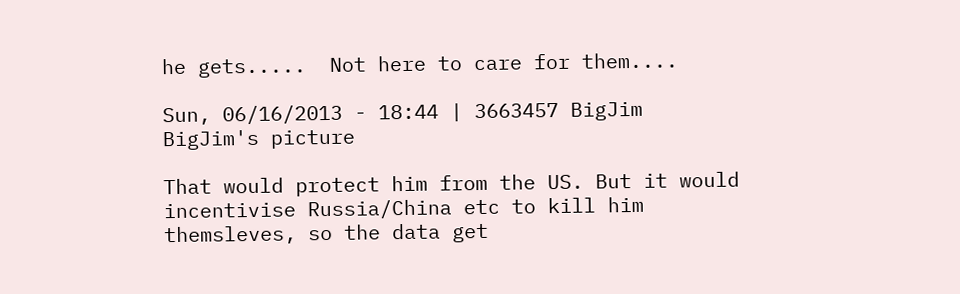he gets.....  Not here to care for them....

Sun, 06/16/2013 - 18:44 | 3663457 BigJim
BigJim's picture

That would protect him from the US. But it would incentivise Russia/China etc to kill him themsleves, so the data get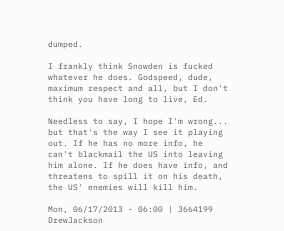dumped.

I frankly think Snowden is fucked whatever he does. Godspeed, dude, maximum respect and all, but I don't think you have long to live, Ed.

Needless to say, I hope I'm wrong... but that's the way I see it playing out. If he has no more info, he can't blackmail the US into leaving him alone. If he does have info, and threatens to spill it on his death, the US' enemies will kill him.

Mon, 06/17/2013 - 06:00 | 3664199 DrewJackson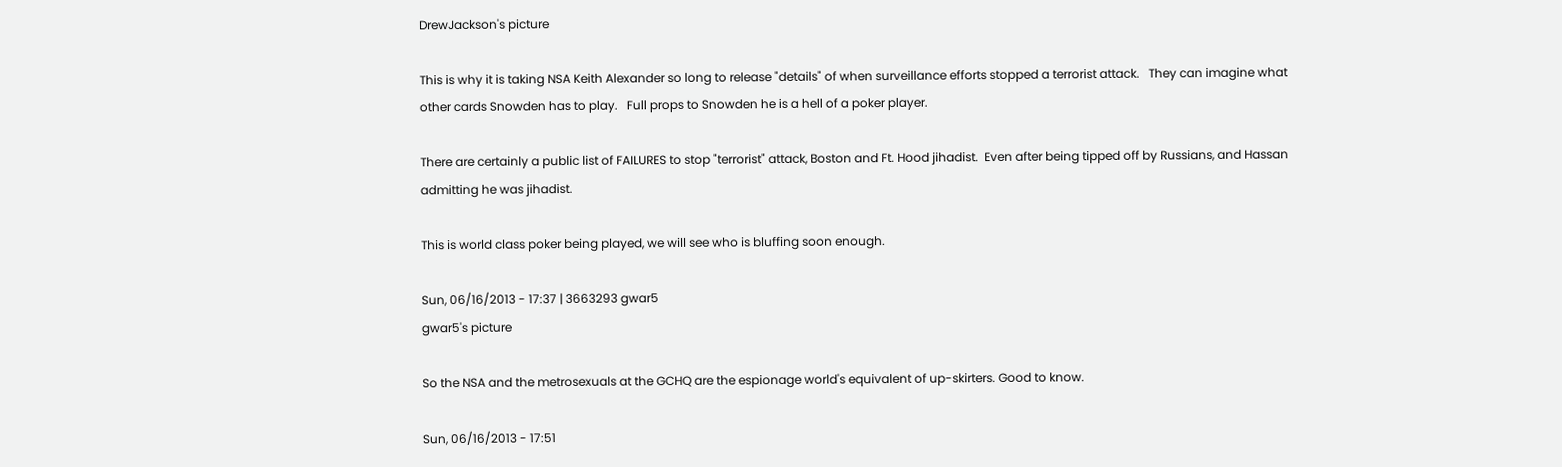DrewJackson's picture

This is why it is taking NSA Keith Alexander so long to release "details" of when surveillance efforts stopped a terrorist attack.   They can imagine what other cards Snowden has to play.   Full props to Snowden he is a hell of a poker player.

There are certainly a public list of FAILURES to stop "terrorist" attack, Boston and Ft. Hood jihadist.  Even after being tipped off by Russians, and Hassan admitting he was jihadist.

This is world class poker being played, we will see who is bluffing soon enough.

Sun, 06/16/2013 - 17:37 | 3663293 gwar5
gwar5's picture

So the NSA and the metrosexuals at the GCHQ are the espionage world's equivalent of up-skirters. Good to know.

Sun, 06/16/2013 - 17:51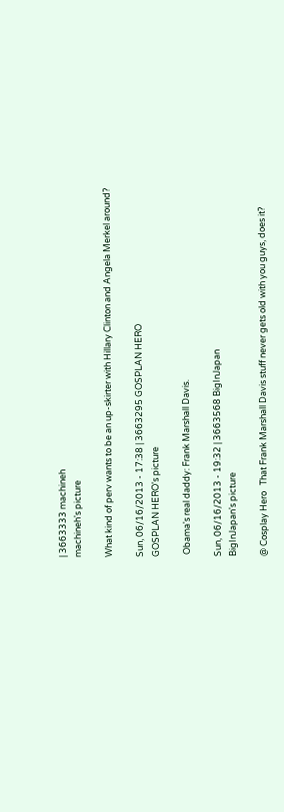| 3663333 machineh
machineh's picture

What kind of perv wants to be an up-skirter with Hillary Clinton and Angela Merkel around?

Sun, 06/16/2013 - 17:38 | 3663295 GOSPLAN HERO
GOSPLAN HERO's picture

 Obama's real daddy: Frank Marshall Davis.

Sun, 06/16/2013 - 19:32 | 3663568 BigInJapan
BigInJapan's picture

@ Cosplay Hero   That Frank Marshall Davis stuff never gets old with you guys, does it?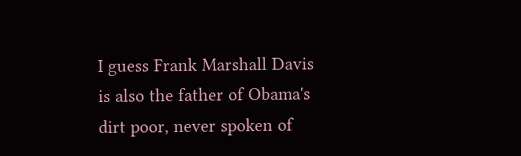I guess Frank Marshall Davis is also the father of Obama's dirt poor, never spoken of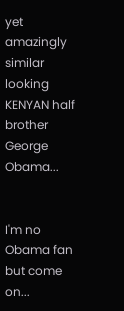yet amazingly similar looking KENYAN half brother George Obama...


I'm no Obama fan but come on...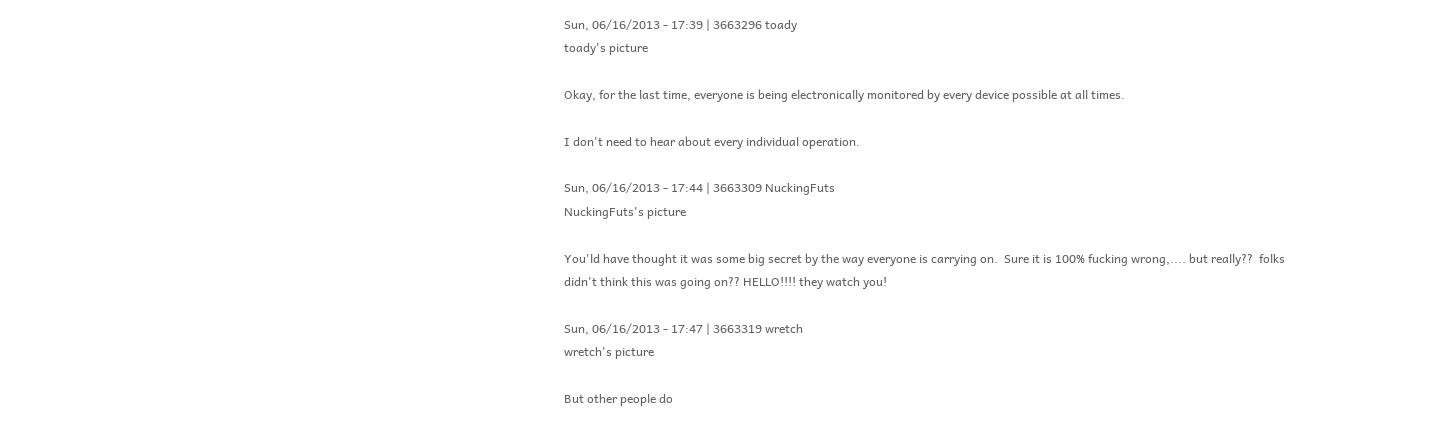Sun, 06/16/2013 - 17:39 | 3663296 toady
toady's picture

Okay, for the last time, everyone is being electronically monitored by every device possible at all times.

I don't need to hear about every individual operation.

Sun, 06/16/2013 - 17:44 | 3663309 NuckingFuts
NuckingFuts's picture

You'ld have thought it was some big secret by the way everyone is carrying on.  Sure it is 100% fucking wrong,.... but really??  folks didn't think this was going on?? HELLO!!!! they watch you!

Sun, 06/16/2013 - 17:47 | 3663319 wretch
wretch's picture

But other people do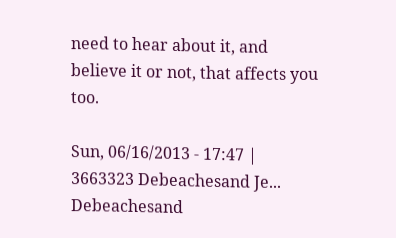need to hear about it, and believe it or not, that affects you too.

Sun, 06/16/2013 - 17:47 | 3663323 Debeachesand Je...
Debeachesand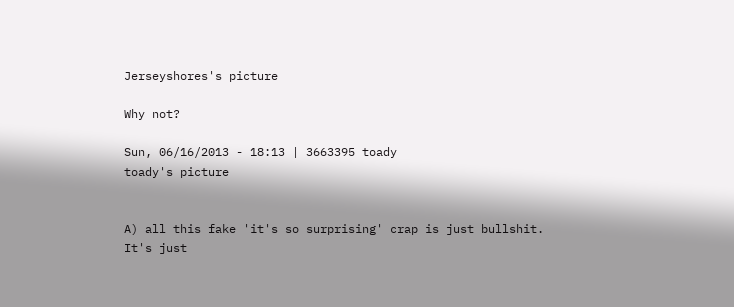Jerseyshores's picture

Why not?

Sun, 06/16/2013 - 18:13 | 3663395 toady
toady's picture


A) all this fake 'it's so surprising' crap is just bullshit. It's just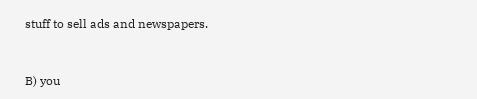stuff to sell ads and newspapers.


B) you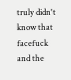truly didn't know that facefuck and the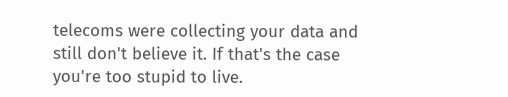telecoms were collecting your data and still don't believe it. If that's the case you're too stupid to live.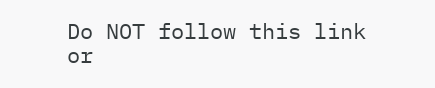Do NOT follow this link or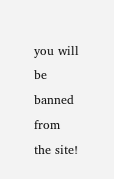you will be banned from the site!